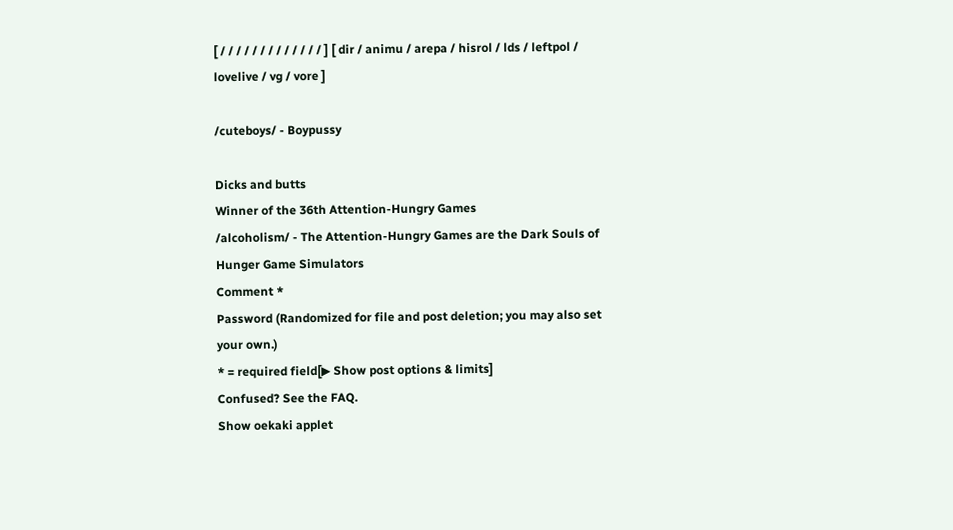[ / / / / / / / / / / / / / ] [ dir / animu / arepa / hisrol / lds / leftpol / lovelive / vg / vore ]

/cuteboys/ - Boypussy

Dicks and butts
Winner of the 36th Attention-Hungry Games
/alcoholism/ - The Attention-Hungry Games are the Dark Souls of Hunger Game Simulators
Comment *
Password (Randomized for file and post deletion; you may also set your own.)
* = required field[▶ Show post options & limits]
Confused? See the FAQ.
Show oekaki applet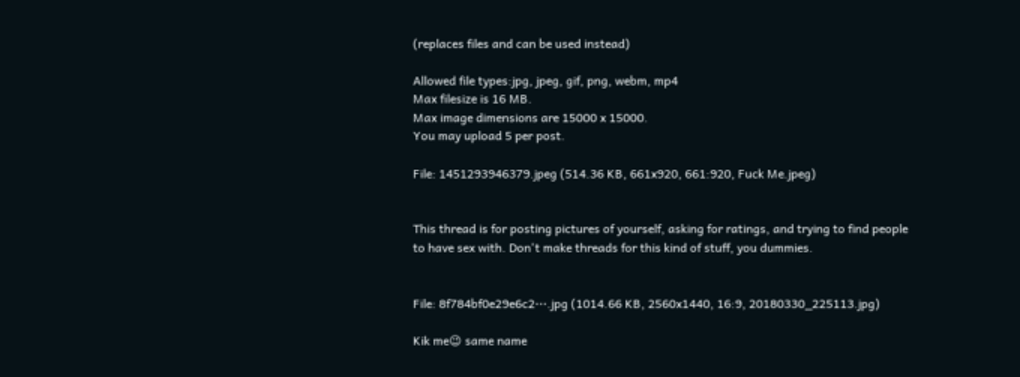(replaces files and can be used instead)

Allowed file types:jpg, jpeg, gif, png, webm, mp4
Max filesize is 16 MB.
Max image dimensions are 15000 x 15000.
You may upload 5 per post.

File: 1451293946379.jpeg (514.36 KB, 661x920, 661:920, Fuck Me.jpeg)


This thread is for posting pictures of yourself, asking for ratings, and trying to find people to have sex with. Don't make threads for this kind of stuff, you dummies.


File: 8f784bf0e29e6c2⋯.jpg (1014.66 KB, 2560x1440, 16:9, 20180330_225113.jpg)

Kik me😉 same name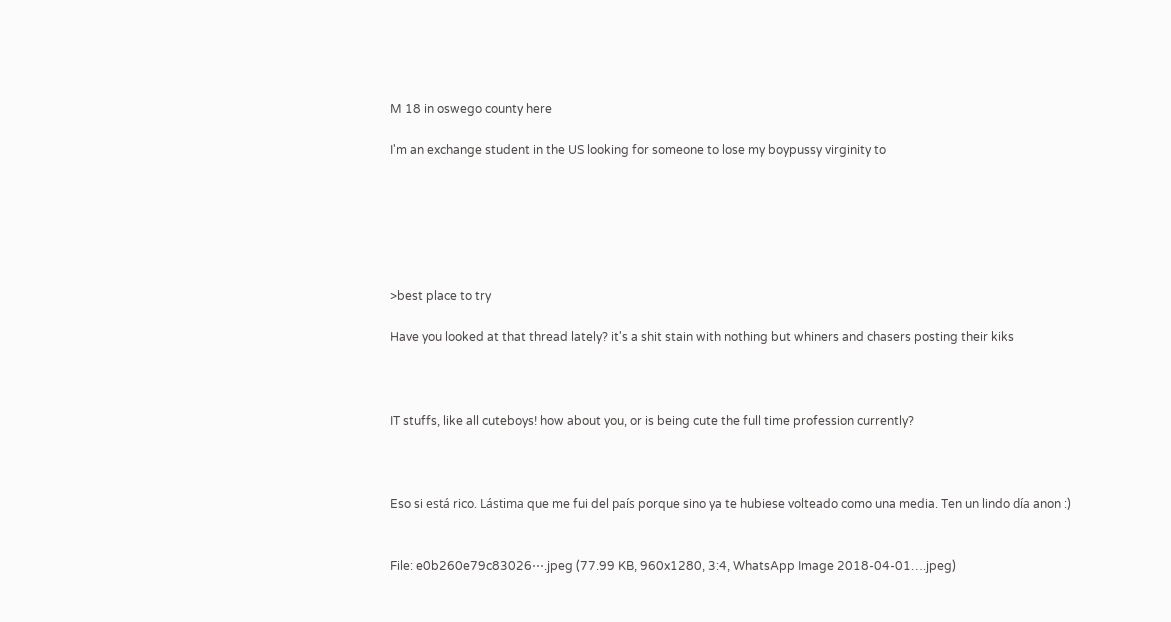M 18 in oswego county here

I'm an exchange student in the US looking for someone to lose my boypussy virginity to






>best place to try

Have you looked at that thread lately? it's a shit stain with nothing but whiners and chasers posting their kiks



IT stuffs, like all cuteboys! how about you, or is being cute the full time profession currently?



Eso si está rico. Lástima que me fui del país porque sino ya te hubiese volteado como una media. Ten un lindo día anon :)


File: e0b260e79c83026⋯.jpeg (77.99 KB, 960x1280, 3:4, WhatsApp Image 2018-04-01….jpeg)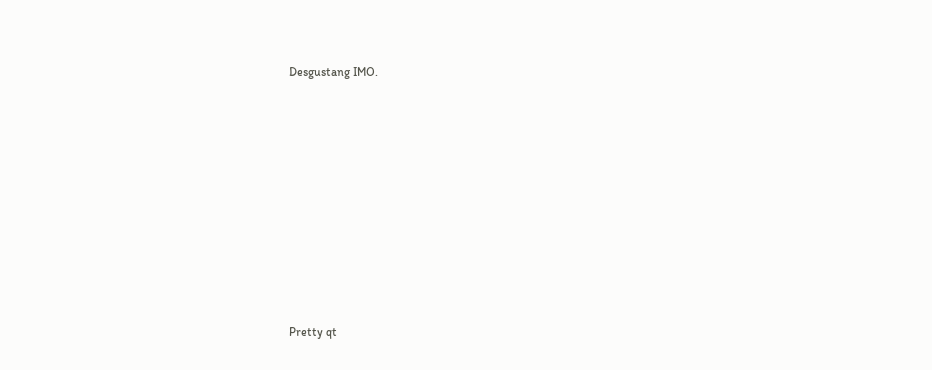Desgustang IMO.












Pretty qt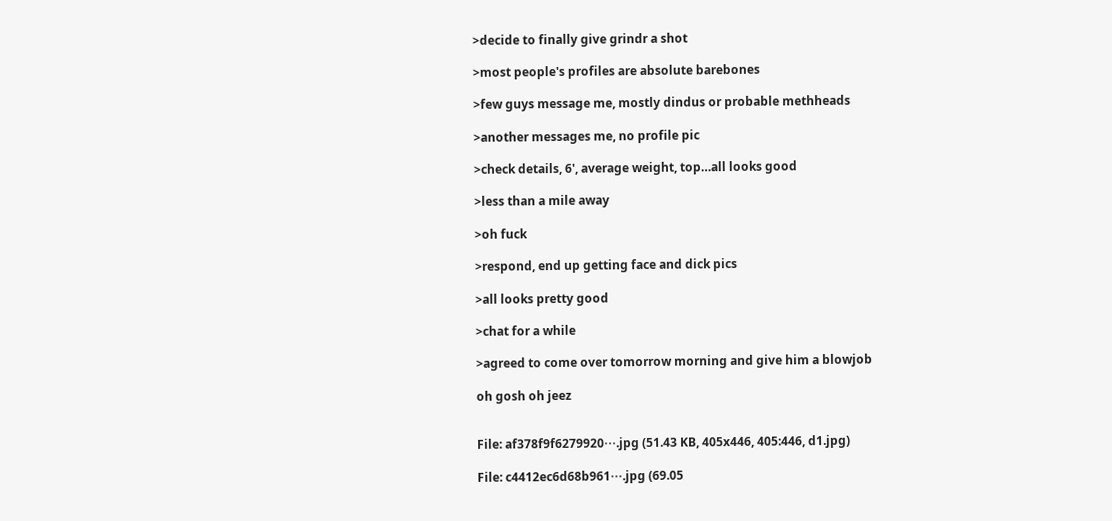>decide to finally give grindr a shot

>most people's profiles are absolute barebones

>few guys message me, mostly dindus or probable methheads

>another messages me, no profile pic

>check details, 6', average weight, top…all looks good

>less than a mile away

>oh fuck

>respond, end up getting face and dick pics

>all looks pretty good

>chat for a while

>agreed to come over tomorrow morning and give him a blowjob

oh gosh oh jeez


File: af378f9f6279920⋯.jpg (51.43 KB, 405x446, 405:446, d1.jpg)

File: c4412ec6d68b961⋯.jpg (69.05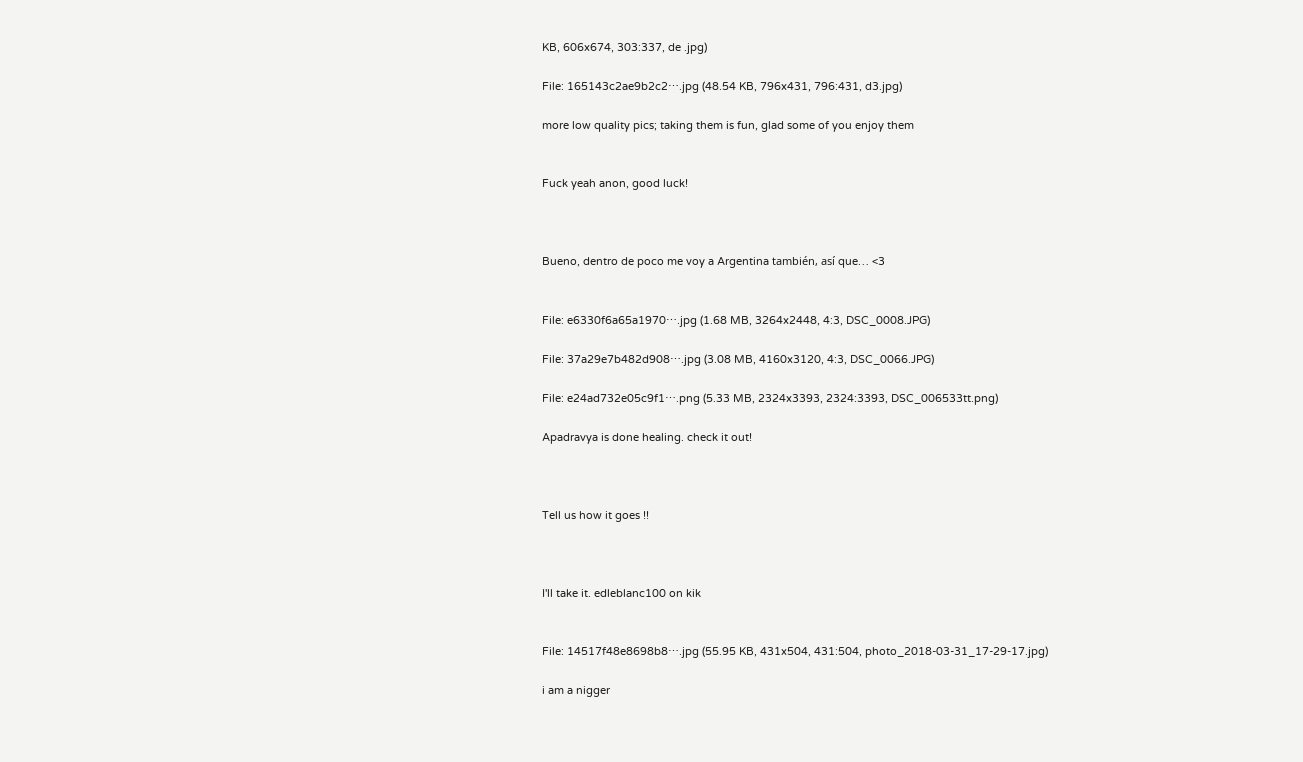KB, 606x674, 303:337, de .jpg)

File: 165143c2ae9b2c2⋯.jpg (48.54 KB, 796x431, 796:431, d3.jpg)

more low quality pics; taking them is fun, glad some of you enjoy them


Fuck yeah anon, good luck!



Bueno, dentro de poco me voy a Argentina también, así que… <3


File: e6330f6a65a1970⋯.jpg (1.68 MB, 3264x2448, 4:3, DSC_0008.JPG)

File: 37a29e7b482d908⋯.jpg (3.08 MB, 4160x3120, 4:3, DSC_0066.JPG)

File: e24ad732e05c9f1⋯.png (5.33 MB, 2324x3393, 2324:3393, DSC_006533tt.png)

Apadravya is done healing. check it out!



Tell us how it goes !!



I'll take it. edleblanc100 on kik


File: 14517f48e8698b8⋯.jpg (55.95 KB, 431x504, 431:504, photo_2018-03-31_17-29-17.jpg)

i am a nigger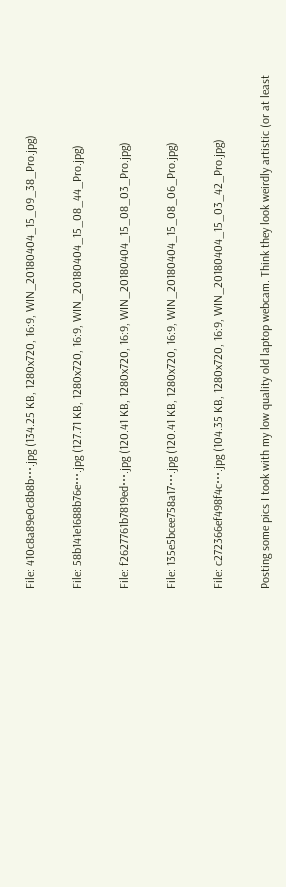File: 410c8a89e0c8b8b⋯.jpg (134.25 KB, 1280x720, 16:9, WIN_20180404_15_09_38_Pro.jpg)

File: 58b141e1688b76e⋯.jpg (127.71 KB, 1280x720, 16:9, WIN_20180404_15_08_44_Pro.jpg)

File: f2627761b7819ed⋯.jpg (120.41 KB, 1280x720, 16:9, WIN_20180404_15_08_03_Pro.jpg)

File: 135e5bcee758a17⋯.jpg (120.41 KB, 1280x720, 16:9, WIN_20180404_15_08_06_Pro.jpg)

File: c272366ef498f4c⋯.jpg (104.35 KB, 1280x720, 16:9, WIN_20180404_15_03_42_Pro.jpg)

Posting some pics I took with my low quality old laptop webcam. Think they look weirdly artistic (or at least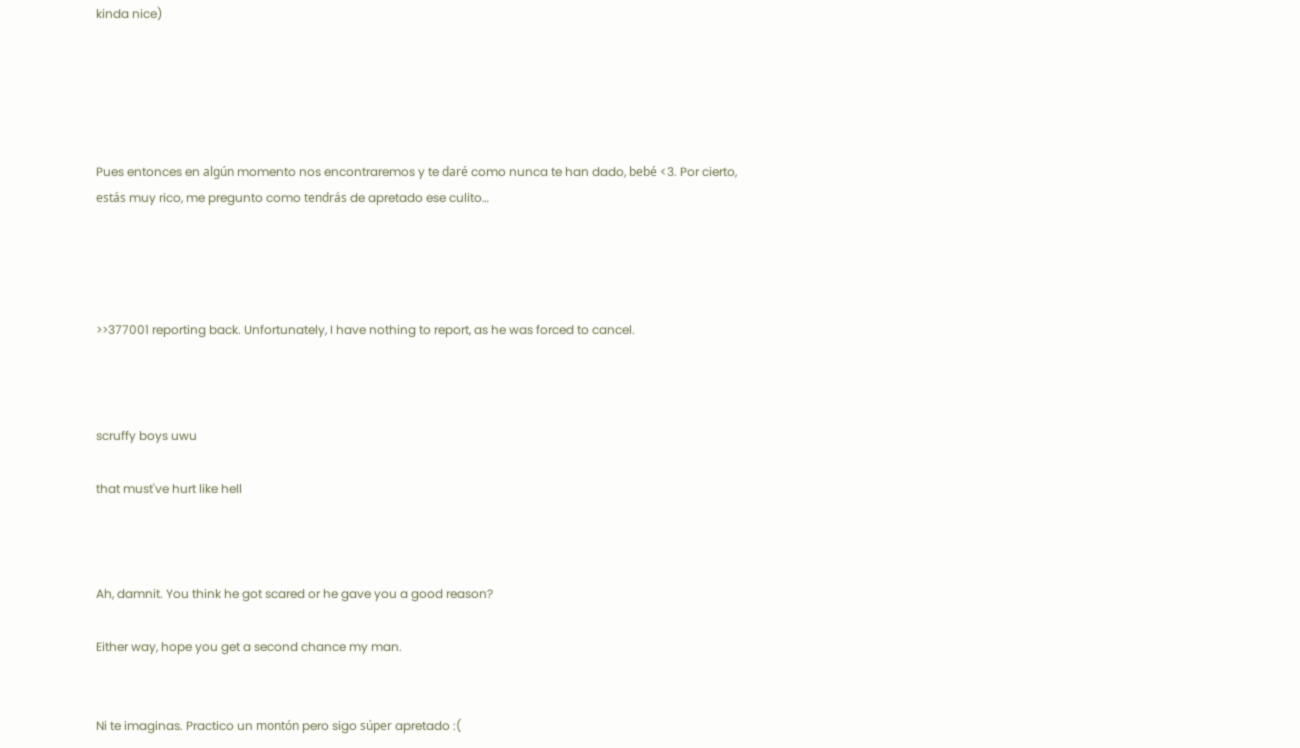kinda nice)





Pues entonces en algún momento nos encontraremos y te daré como nunca te han dado, bebé <3. Por cierto, estás muy rico, me pregunto como tendrás de apretado ese culito…




>>377001 reporting back. Unfortunately, I have nothing to report, as he was forced to cancel.



scruffy boys uwu

that must've hurt like hell



Ah, damnit. You think he got scared or he gave you a good reason?

Either way, hope you get a second chance my man.


Ni te imaginas. Practico un montón pero sigo súper apretado :(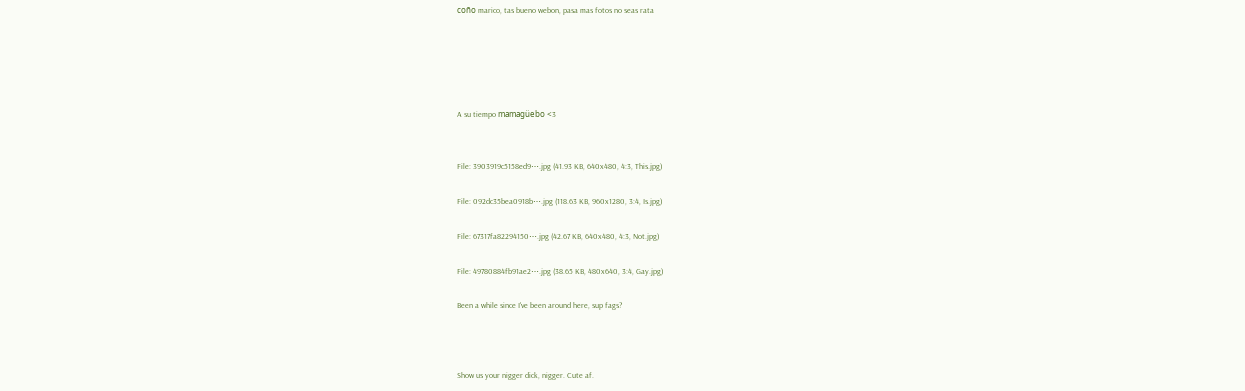coño marico, tas bueno webon, pasa mas fotos no seas rata





A su tiempo mamagüebo <3


File: 3903919c5158ed9⋯.jpg (41.93 KB, 640x480, 4:3, This.jpg)

File: 092dc35bea0918b⋯.jpg (118.63 KB, 960x1280, 3:4, Is.jpg)

File: 67317fa82294150⋯.jpg (42.67 KB, 640x480, 4:3, Not.jpg)

File: 49780884fb91ae2⋯.jpg (38.65 KB, 480x640, 3:4, Gay.jpg)

Been a while since I've been around here, sup fags?



Show us your nigger dick, nigger. Cute af.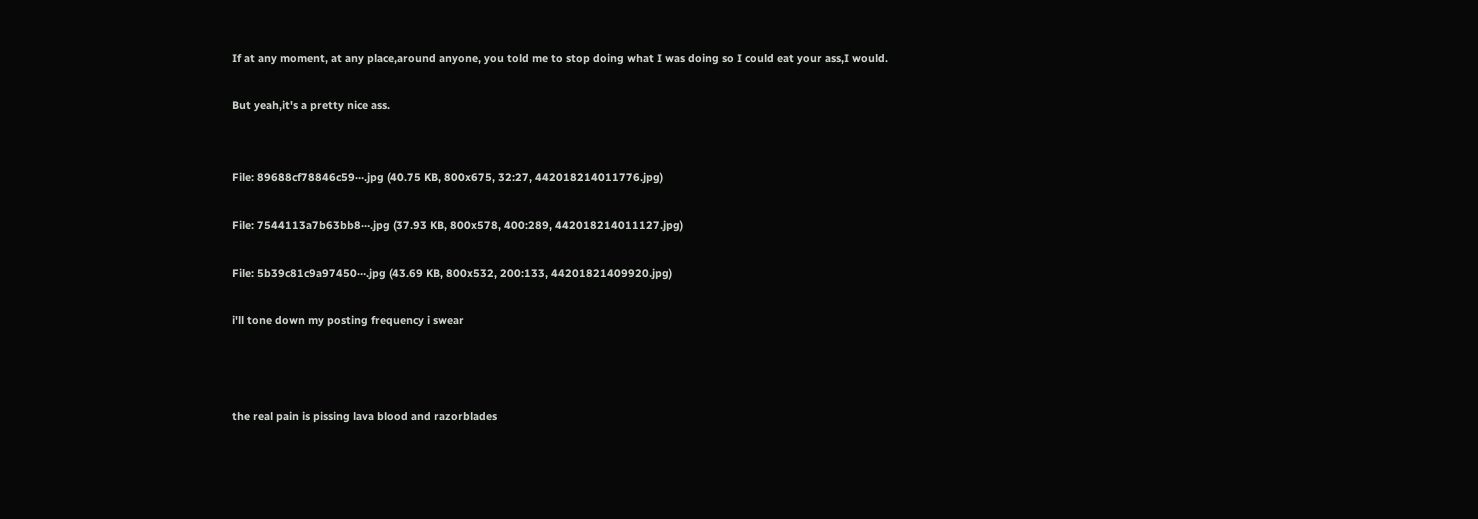If at any moment, at any place,around anyone, you told me to stop doing what I was doing so I could eat your ass,I would.

But yeah,it's a pretty nice ass.


File: 89688cf78846c59⋯.jpg (40.75 KB, 800x675, 32:27, 442018214011776.jpg)

File: 7544113a7b63bb8⋯.jpg (37.93 KB, 800x578, 400:289, 442018214011127.jpg)

File: 5b39c81c9a97450⋯.jpg (43.69 KB, 800x532, 200:133, 44201821409920.jpg)

i'll tone down my posting frequency i swear



the real pain is pissing lava blood and razorblades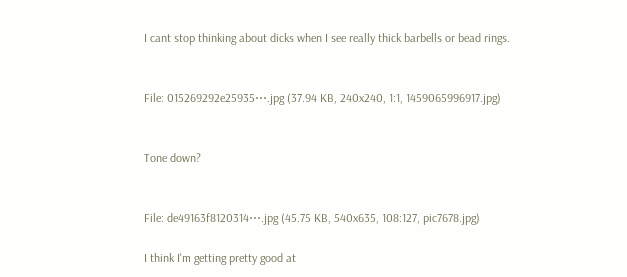I cant stop thinking about dicks when I see really thick barbells or bead rings.


File: 015269292e25935⋯.jpg (37.94 KB, 240x240, 1:1, 1459065996917.jpg)


Tone down?


File: de49163f8120314⋯.jpg (45.75 KB, 540x635, 108:127, pic7678.jpg)

I think I'm getting pretty good at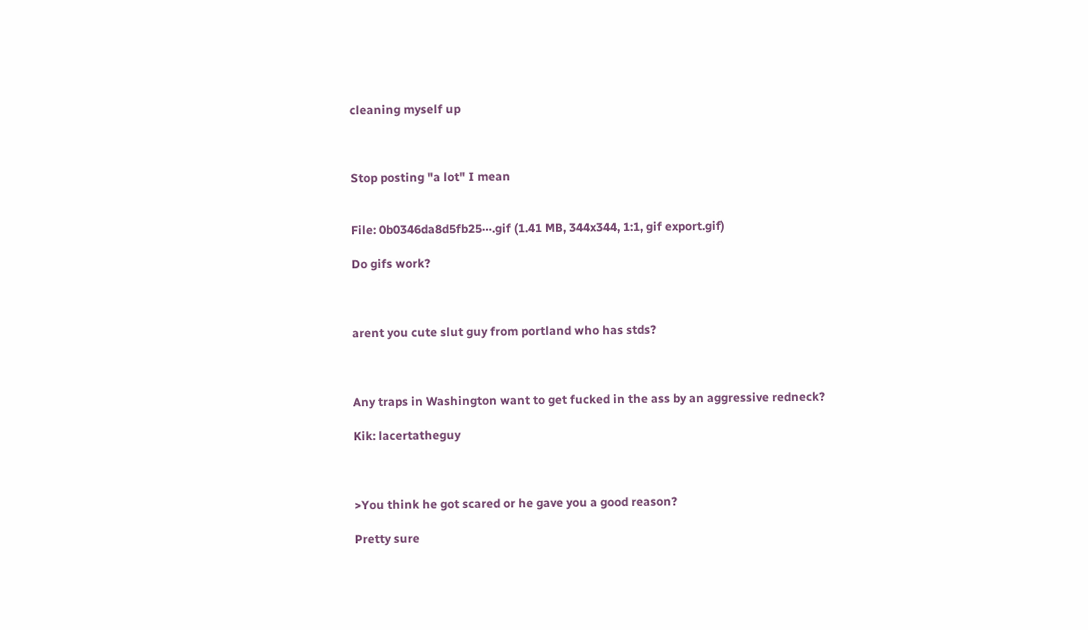cleaning myself up



Stop posting "a lot" I mean


File: 0b0346da8d5fb25⋯.gif (1.41 MB, 344x344, 1:1, gif export.gif)

Do gifs work?



arent you cute slut guy from portland who has stds?



Any traps in Washington want to get fucked in the ass by an aggressive redneck?

Kik: lacertatheguy



>You think he got scared or he gave you a good reason?

Pretty sure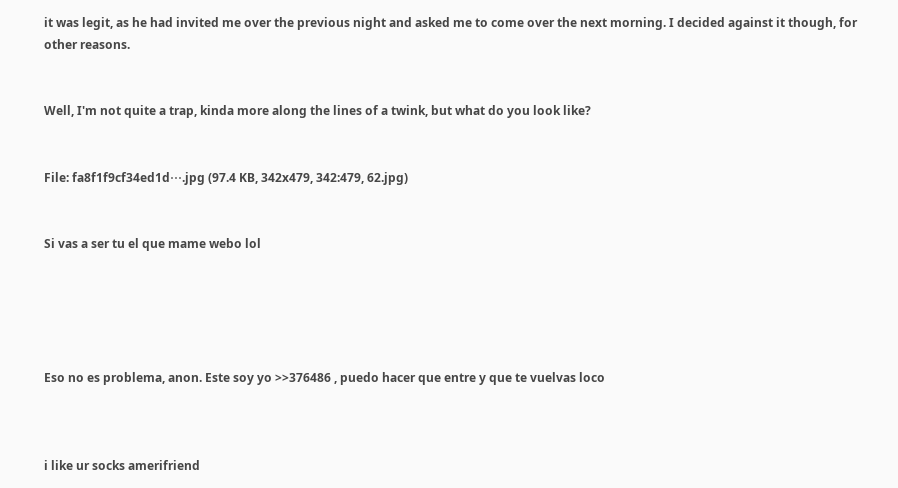it was legit, as he had invited me over the previous night and asked me to come over the next morning. I decided against it though, for other reasons.


Well, I'm not quite a trap, kinda more along the lines of a twink, but what do you look like?


File: fa8f1f9cf34ed1d⋯.jpg (97.4 KB, 342x479, 342:479, 62.jpg)


Si vas a ser tu el que mame webo lol





Eso no es problema, anon. Este soy yo >>376486 , puedo hacer que entre y que te vuelvas loco



i like ur socks amerifriend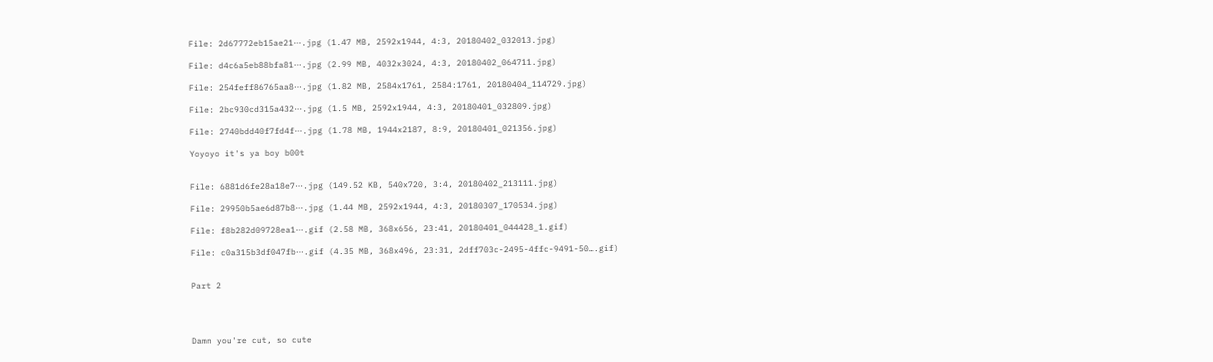File: 2d67772eb15ae21⋯.jpg (1.47 MB, 2592x1944, 4:3, 20180402_032013.jpg)

File: d4c6a5eb88bfa81⋯.jpg (2.99 MB, 4032x3024, 4:3, 20180402_064711.jpg)

File: 254feff86765aa8⋯.jpg (1.82 MB, 2584x1761, 2584:1761, 20180404_114729.jpg)

File: 2bc930cd315a432⋯.jpg (1.5 MB, 2592x1944, 4:3, 20180401_032809.jpg)

File: 2740bdd40f7fd4f⋯.jpg (1.78 MB, 1944x2187, 8:9, 20180401_021356.jpg)

Yoyoyo it's ya boy b00t


File: 6881d6fe28a18e7⋯.jpg (149.52 KB, 540x720, 3:4, 20180402_213111.jpg)

File: 29950b5ae6d87b8⋯.jpg (1.44 MB, 2592x1944, 4:3, 20180307_170534.jpg)

File: f8b282d09728ea1⋯.gif (2.58 MB, 368x656, 23:41, 20180401_044428_1.gif)

File: c0a315b3df047fb⋯.gif (4.35 MB, 368x496, 23:31, 2dff703c-2495-4ffc-9491-50….gif)


Part 2




Damn you're cut, so cute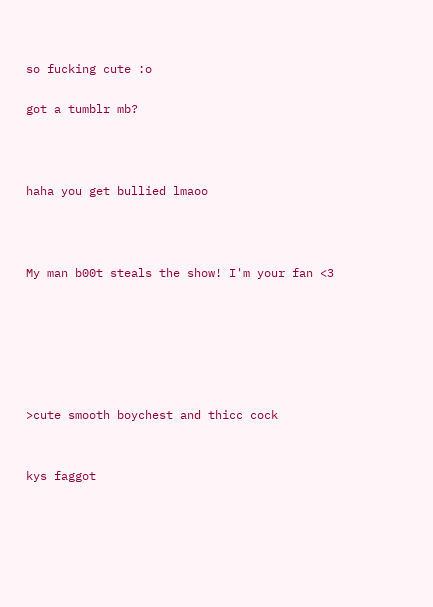so fucking cute :o

got a tumblr mb?



haha you get bullied lmaoo



My man b00t steals the show! I'm your fan <3






>cute smooth boychest and thicc cock


kys faggot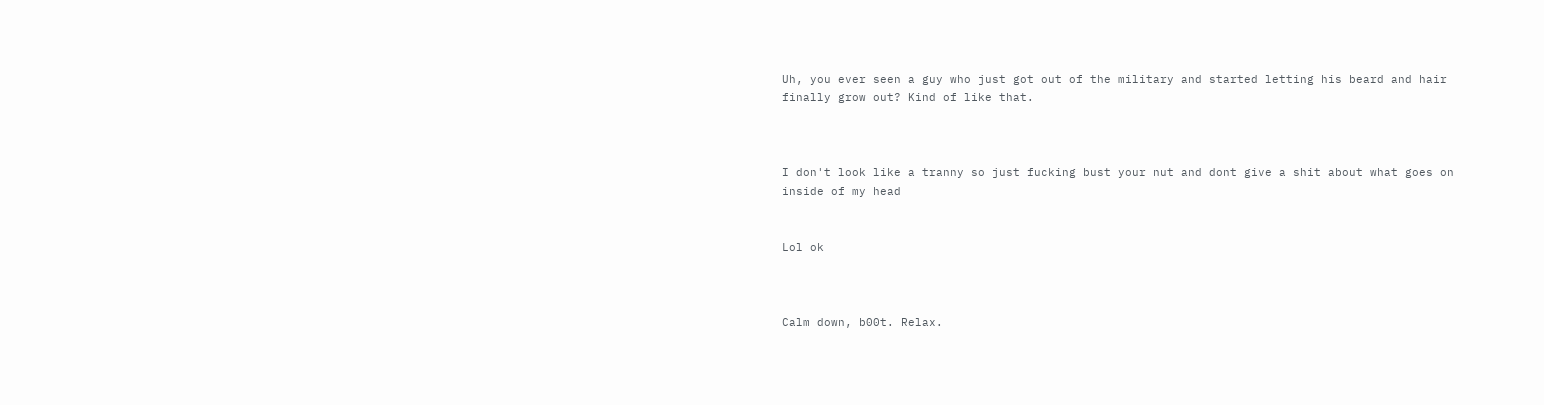Uh, you ever seen a guy who just got out of the military and started letting his beard and hair finally grow out? Kind of like that.



I don't look like a tranny so just fucking bust your nut and dont give a shit about what goes on inside of my head


Lol ok



Calm down, b00t. Relax.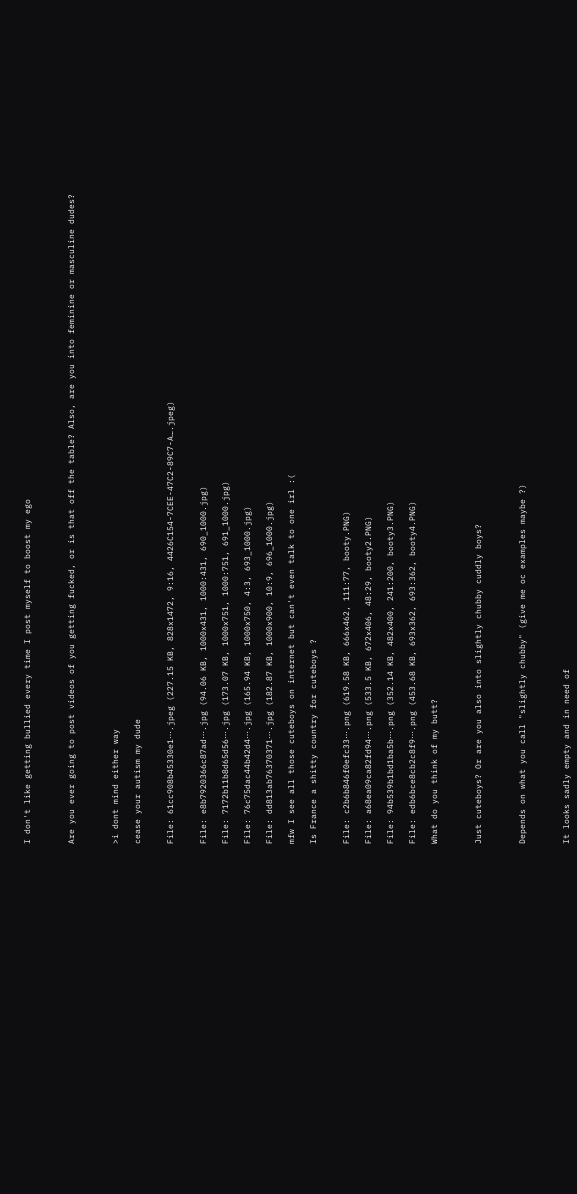I don't like getting bullied every time I post myself to boost my ego



Are you ever going to post videos of you getting fucked, or is that off the table? Also, are you into feminine or masculine dudes?



>i dont mind either way

cease your autism my dude


File: 61cc908b45330e1⋯.jpeg (227.15 KB, 828x1472, 9:16, 4426C154-7CEE-47C2-89C7-A….jpeg)


File: e8b7920366c87ad⋯.jpg (94.06 KB, 1000x431, 1000:431, 690_1000.jpg)

File: 7172b11b8d65d56⋯.jpg (173.07 KB, 1000x751, 1000:751, 691_1000.jpg)

File: 76c75dac44b42d4⋯.jpg (165.94 KB, 1000x750, 4:3, 693_1000.jpg)

File: dd813ab76370371⋯.jpg (182.87 KB, 1000x900, 10:9, 696_1000.jpg)

mfw I see all those cuteboys on internet but can't even talk to one irl :(

Is France a shitty country for cuteboys ?


File: c2b6b846f0efc33⋯.png (619.58 KB, 666x462, 111:77, booty.PNG)

File: a68ea09ca82fd94⋯.png (533.5 KB, 672x406, 48:29, booty2.PNG)

File: 94b539b1bd1ba5b⋯.png (352.14 KB, 482x400, 241:200, booty3.PNG)

File: edb6bce8cb2c8f9⋯.png (453.68 KB, 693x362, 693:362, booty4.PNG)

What do you think of my butt?



Just cuteboys? Or are you also into slightly chubby cuddly boys?



Depends on what you call "slightly chubby" (give me oc examples maybe ?)



It looks sadly empty and in need of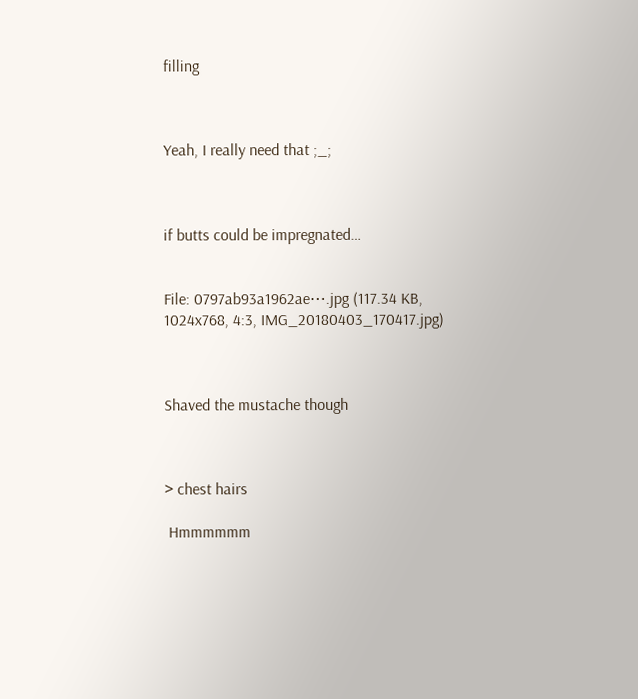filling



Yeah, I really need that ;_;



if butts could be impregnated…


File: 0797ab93a1962ae⋯.jpg (117.34 KB, 1024x768, 4:3, IMG_20180403_170417.jpg)



Shaved the mustache though



> chest hairs

 Hmmmmmm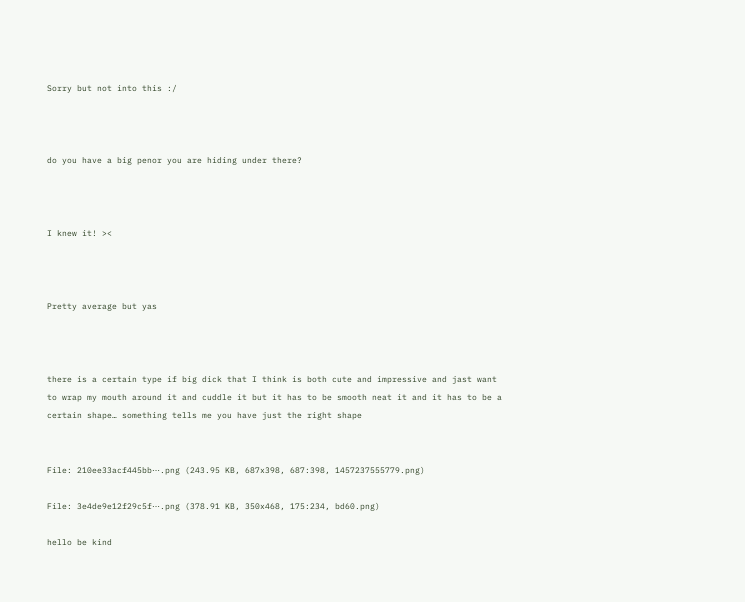Sorry but not into this :/



do you have a big penor you are hiding under there?



I knew it! ><



Pretty average but yas



there is a certain type if big dick that I think is both cute and impressive and jast want to wrap my mouth around it and cuddle it but it has to be smooth neat it and it has to be a certain shape… something tells me you have just the right shape


File: 210ee33acf445bb⋯.png (243.95 KB, 687x398, 687:398, 1457237555779.png)

File: 3e4de9e12f29c5f⋯.png (378.91 KB, 350x468, 175:234, bd60.png)

hello be kind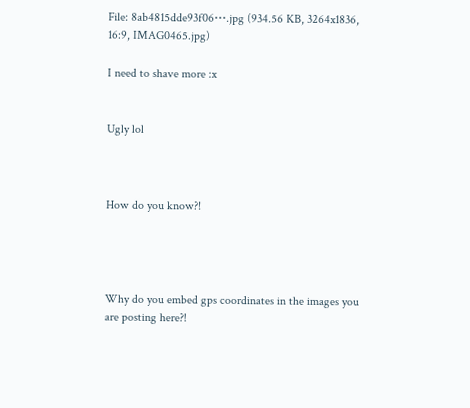File: 8ab4815dde93f06⋯.jpg (934.56 KB, 3264x1836, 16:9, IMAG0465.jpg)

I need to shave more :x


Ugly lol



How do you know?!




Why do you embed gps coordinates in the images you are posting here?!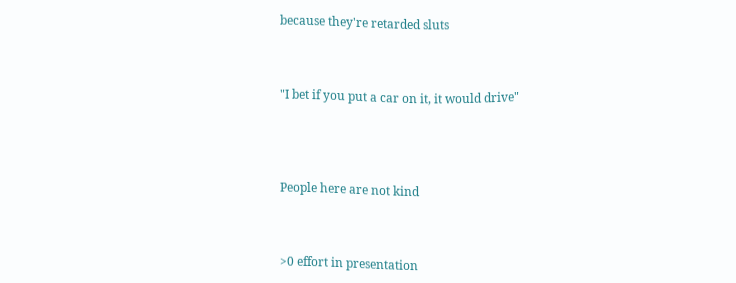because they're retarded sluts



"I bet if you put a car on it, it would drive"




People here are not kind



>0 effort in presentation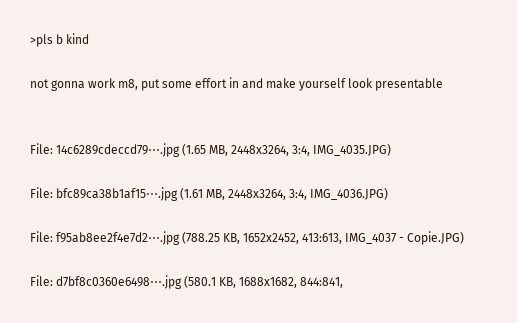>pls b kind

not gonna work m8, put some effort in and make yourself look presentable


File: 14c6289cdeccd79⋯.jpg (1.65 MB, 2448x3264, 3:4, IMG_4035.JPG)

File: bfc89ca38b1af15⋯.jpg (1.61 MB, 2448x3264, 3:4, IMG_4036.JPG)

File: f95ab8ee2f4e7d2⋯.jpg (788.25 KB, 1652x2452, 413:613, IMG_4037 - Copie.JPG)

File: d7bf8c0360e6498⋯.jpg (580.1 KB, 1688x1682, 844:841,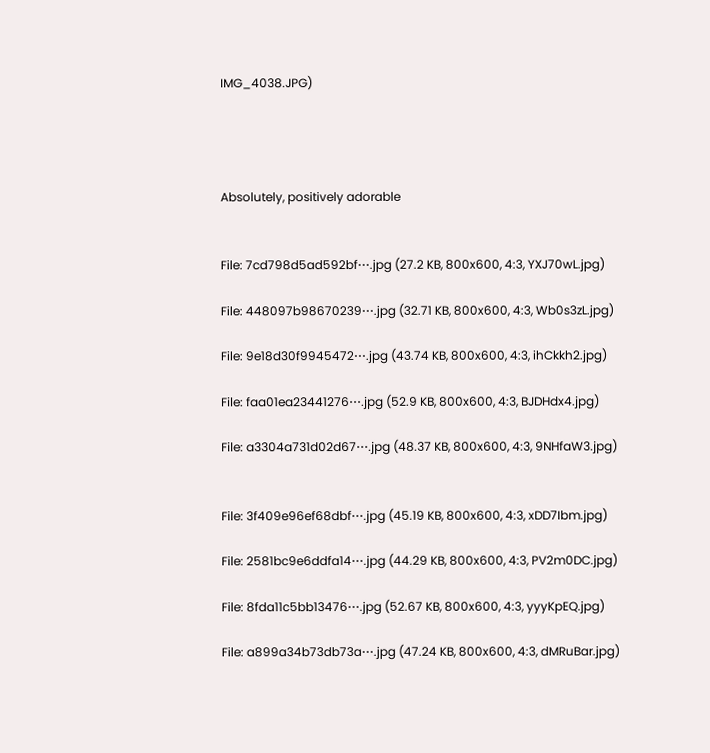IMG_4038.JPG)




Absolutely, positively adorable


File: 7cd798d5ad592bf⋯.jpg (27.2 KB, 800x600, 4:3, YXJ70wL.jpg)

File: 448097b98670239⋯.jpg (32.71 KB, 800x600, 4:3, Wb0s3zL.jpg)

File: 9e18d30f9945472⋯.jpg (43.74 KB, 800x600, 4:3, ihCkkh2.jpg)

File: faa01ea23441276⋯.jpg (52.9 KB, 800x600, 4:3, BJDHdx4.jpg)

File: a3304a731d02d67⋯.jpg (48.37 KB, 800x600, 4:3, 9NHfaW3.jpg)


File: 3f409e96ef68dbf⋯.jpg (45.19 KB, 800x600, 4:3, xDD7Ibm.jpg)

File: 2581bc9e6ddfa14⋯.jpg (44.29 KB, 800x600, 4:3, PV2m0DC.jpg)

File: 8fda11c5bb13476⋯.jpg (52.67 KB, 800x600, 4:3, yyyKpEQ.jpg)

File: a899a34b73db73a⋯.jpg (47.24 KB, 800x600, 4:3, dMRuBar.jpg)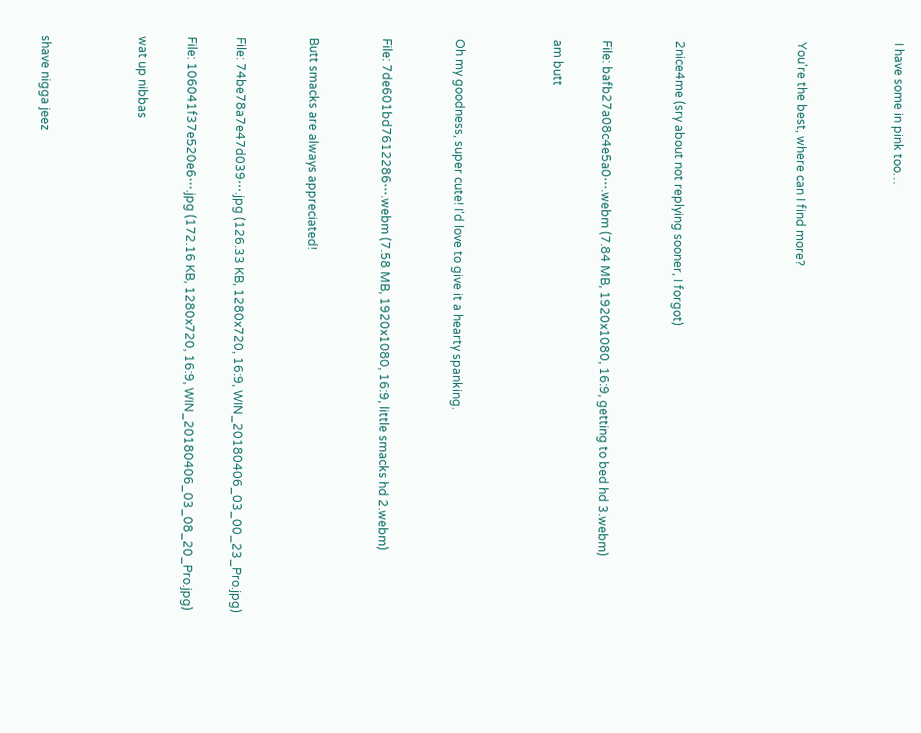I have some in pink too…



You're the best, where can I find more?




2nice4me (sry about not replying sooner, I forgot)


File: bafb27a08c4e5a0⋯.webm (7.84 MB, 1920x1080, 16:9, getting to bed hd 3.webm)

am butt



Oh my goodness, super cute! I'd love to give it a hearty spanking.


File: 7de601bd7612286⋯.webm (7.58 MB, 1920x1080, 16:9, little smacks hd 2.webm)


Butt smacks are always appreciated!


File: 74be78a7e47d039⋯.jpg (126.33 KB, 1280x720, 16:9, WIN_20180406_03_00_23_Pro.jpg)

File: 106041f37e520e6⋯.jpg (172.16 KB, 1280x720, 16:9, WIN_20180406_03_08_20_Pro.jpg)

wat up nibbas



shave nigga jeez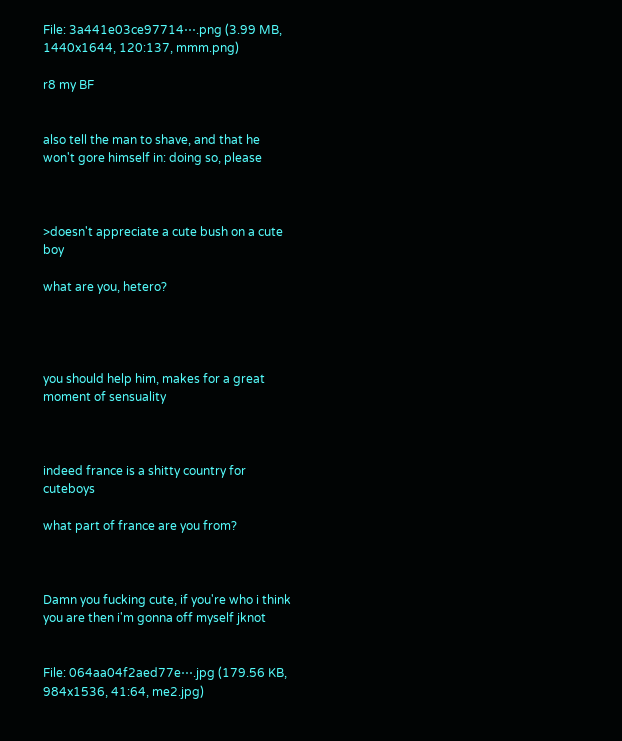File: 3a441e03ce97714⋯.png (3.99 MB, 1440x1644, 120:137, mmm.png)

r8 my BF


also tell the man to shave, and that he won't gore himself in: doing so, please



>doesn't appreciate a cute bush on a cute boy

what are you, hetero?




you should help him, makes for a great moment of sensuality



indeed france is a shitty country for cuteboys

what part of france are you from?



Damn you fucking cute, if you're who i think you are then i'm gonna off myself jknot


File: 064aa04f2aed77e⋯.jpg (179.56 KB, 984x1536, 41:64, me2.jpg)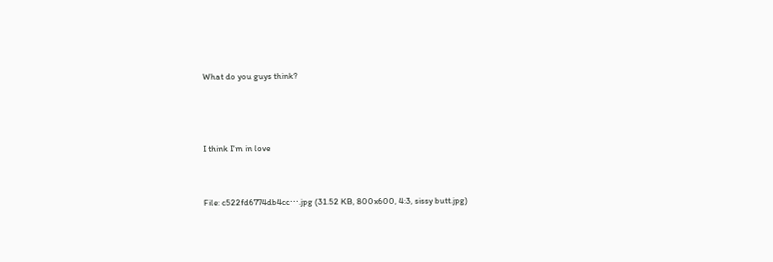What do you guys think?



I think I'm in love


File: c522fd6774db4cc⋯.jpg (31.52 KB, 800x600, 4:3, sissy butt.jpg)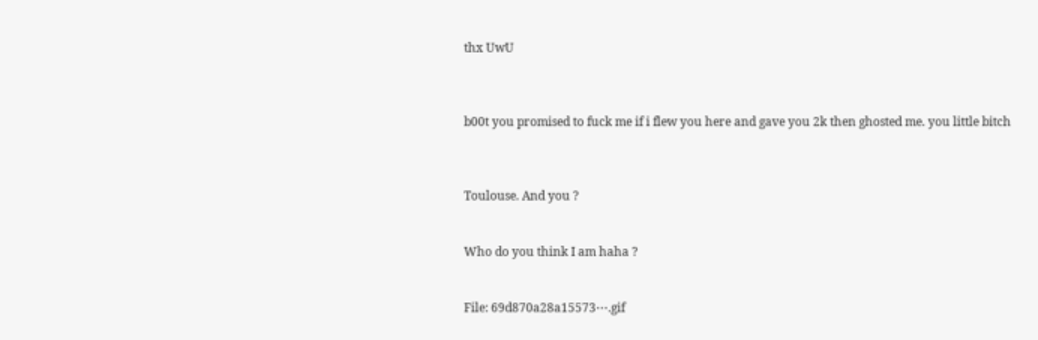thx UwU



b00t you promised to fuck me if i flew you here and gave you 2k then ghosted me. you little bitch



Toulouse. And you ?


Who do you think I am haha ?


File: 69d870a28a15573⋯.gif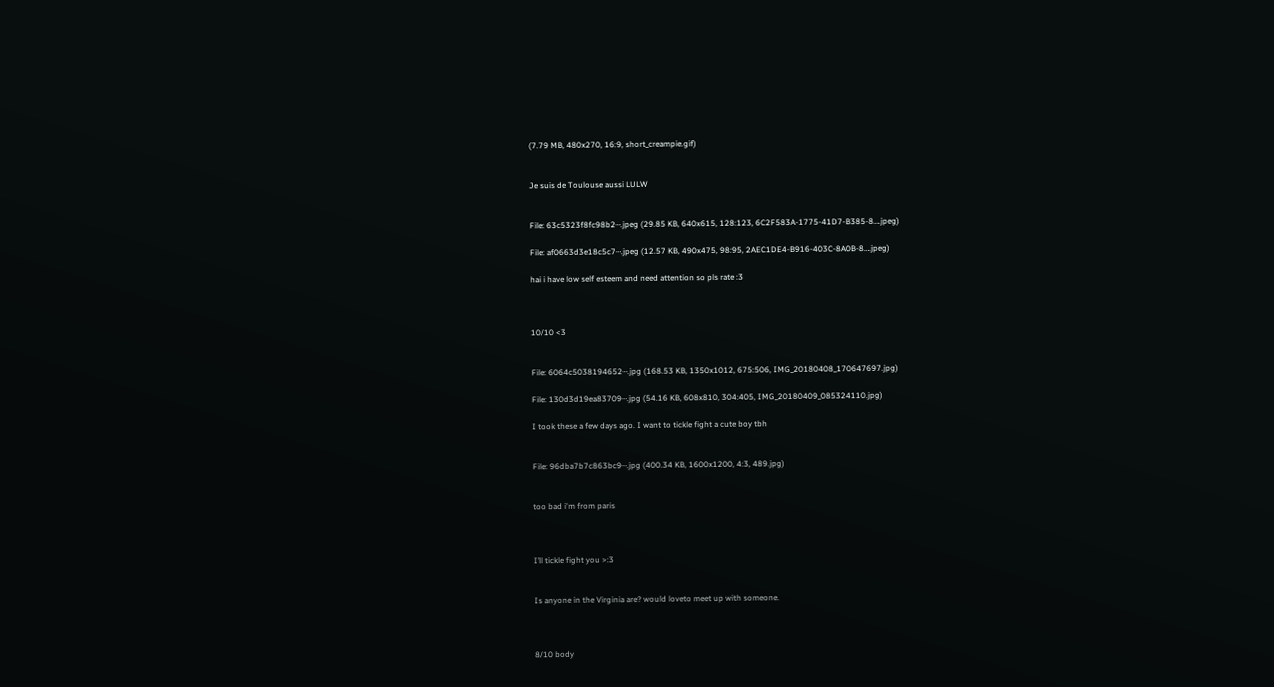(7.79 MB, 480x270, 16:9, short_creampie.gif)


Je suis de Toulouse aussi LULW


File: 63c5323f8fc98b2⋯.jpeg (29.85 KB, 640x615, 128:123, 6C2F583A-1775-41D7-B385-8….jpeg)

File: af0663d3e18c5c7⋯.jpeg (12.57 KB, 490x475, 98:95, 2AEC1DE4-B916-403C-8A0B-8….jpeg)

hai i have low self esteem and need attention so pls rate :3



10/10 <3


File: 6064c5038194652⋯.jpg (168.53 KB, 1350x1012, 675:506, IMG_20180408_170647697.jpg)

File: 130d3d19ea83709⋯.jpg (54.16 KB, 608x810, 304:405, IMG_20180409_085324110.jpg)

I took these a few days ago. I want to tickle fight a cute boy tbh


File: 96dba7b7c863bc9⋯.jpg (400.34 KB, 1600x1200, 4:3, 489.jpg)


too bad i'm from paris



I’ll tickle fight you >:3


Is anyone in the Virginia are? would loveto meet up with someone.



8/10 body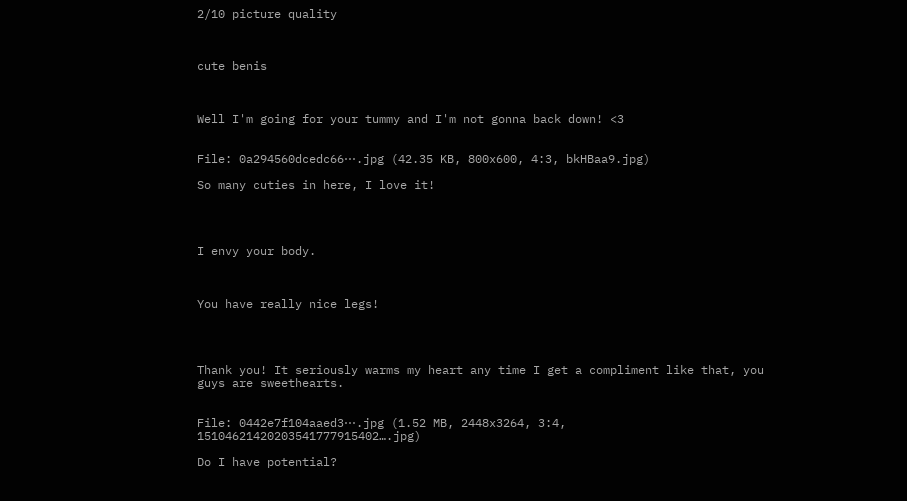2/10 picture quality



cute benis



Well I'm going for your tummy and I'm not gonna back down! <3


File: 0a294560dcedc66⋯.jpg (42.35 KB, 800x600, 4:3, bkHBaa9.jpg)

So many cuties in here, I love it!




I envy your body.



You have really nice legs!




Thank you! It seriously warms my heart any time I get a compliment like that, you guys are sweethearts.


File: 0442e7f104aaed3⋯.jpg (1.52 MB, 2448x3264, 3:4, 15104621420203541777915402….jpg)

Do I have potential?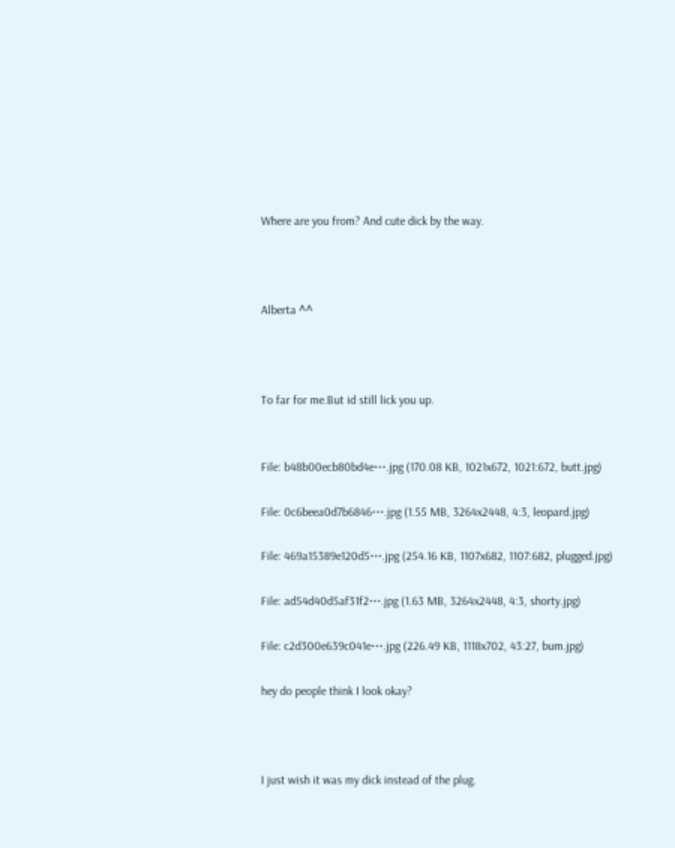Where are you from? And cute dick by the way.



Alberta ^^



To far for me.But id still lick you up.


File: b48b00ecb80bd4e⋯.jpg (170.08 KB, 1021x672, 1021:672, butt.jpg)

File: 0c6beea0d7b6846⋯.jpg (1.55 MB, 3264x2448, 4:3, leopard.jpg)

File: 469a15389e120d5⋯.jpg (254.16 KB, 1107x682, 1107:682, plugged.jpg)

File: ad54d40d5af31f2⋯.jpg (1.63 MB, 3264x2448, 4:3, shorty.jpg)

File: c2d300e639c041e⋯.jpg (226.49 KB, 1118x702, 43:27, bum.jpg)

hey do people think I look okay?



I just wish it was my dick instead of the plug.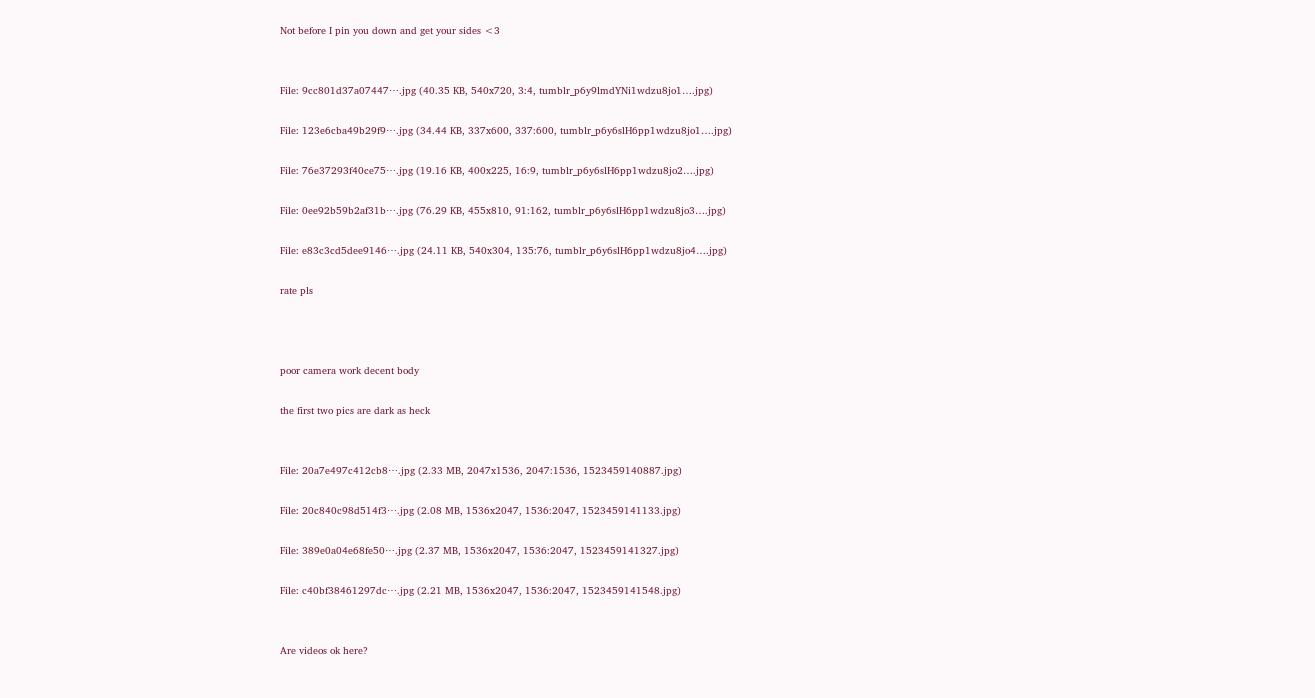Not before I pin you down and get your sides <3


File: 9cc801d37a07447⋯.jpg (40.35 KB, 540x720, 3:4, tumblr_p6y9lmdYNi1wdzu8jo1….jpg)

File: 123e6cba49b29f9⋯.jpg (34.44 KB, 337x600, 337:600, tumblr_p6y6slH6pp1wdzu8jo1….jpg)

File: 76e37293f40ce75⋯.jpg (19.16 KB, 400x225, 16:9, tumblr_p6y6slH6pp1wdzu8jo2….jpg)

File: 0ee92b59b2af31b⋯.jpg (76.29 KB, 455x810, 91:162, tumblr_p6y6slH6pp1wdzu8jo3….jpg)

File: e83c3cd5dee9146⋯.jpg (24.11 KB, 540x304, 135:76, tumblr_p6y6slH6pp1wdzu8jo4….jpg)

rate pls



poor camera work decent body

the first two pics are dark as heck


File: 20a7e497c412cb8⋯.jpg (2.33 MB, 2047x1536, 2047:1536, 1523459140887.jpg)

File: 20c840c98d514f3⋯.jpg (2.08 MB, 1536x2047, 1536:2047, 1523459141133.jpg)

File: 389e0a04e68fe50⋯.jpg (2.37 MB, 1536x2047, 1536:2047, 1523459141327.jpg)

File: c40bf38461297dc⋯.jpg (2.21 MB, 1536x2047, 1536:2047, 1523459141548.jpg)


Are videos ok here?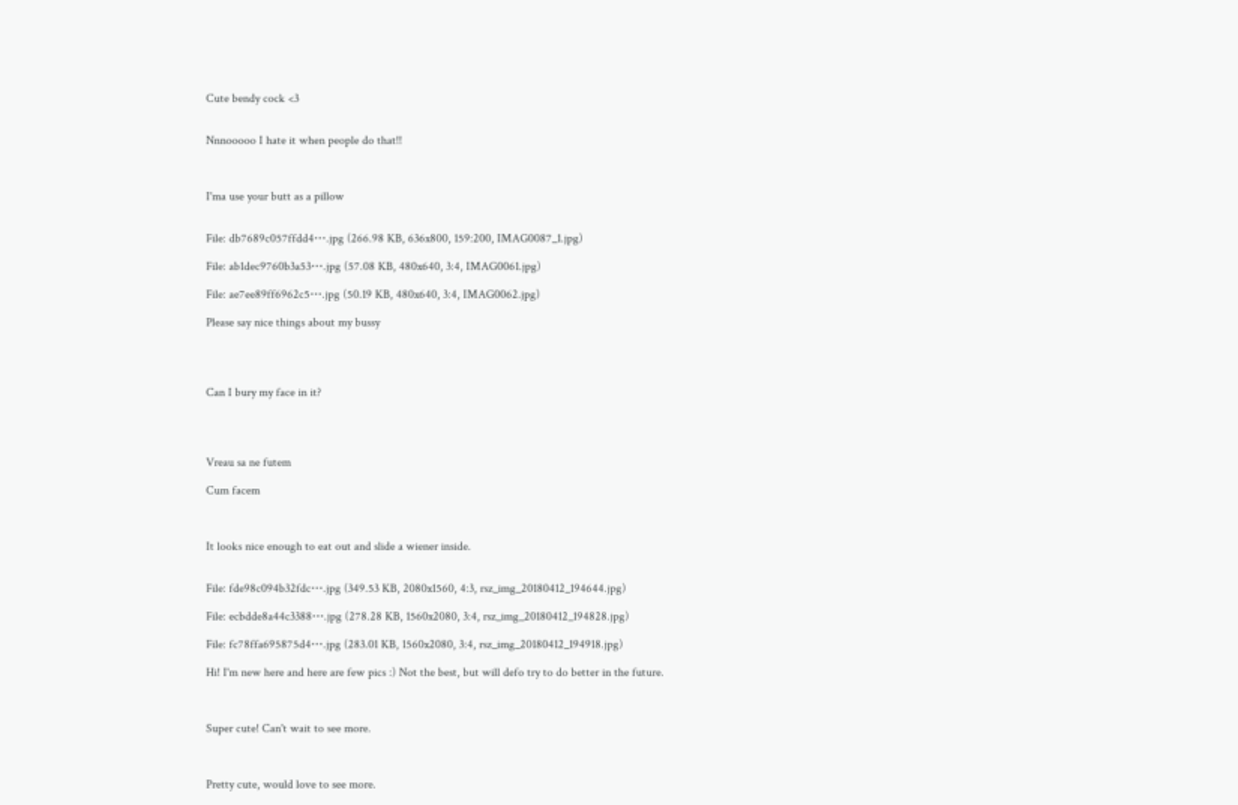Cute bendy cock <3


Nnnooooo I hate it when people do that!!



I'ma use your butt as a pillow


File: db7689c057ffdd4⋯.jpg (266.98 KB, 636x800, 159:200, IMAG0087_1.jpg)

File: ab1dec9760b3a53⋯.jpg (57.08 KB, 480x640, 3:4, IMAG0061.jpg)

File: ae7ee89ff6962c5⋯.jpg (50.19 KB, 480x640, 3:4, IMAG0062.jpg)

Please say nice things about my bussy




Can I bury my face in it?




Vreau sa ne futem

Cum facem



It looks nice enough to eat out and slide a wiener inside.


File: fde98c094b32fdc⋯.jpg (349.53 KB, 2080x1560, 4:3, rsz_img_20180412_194644.jpg)

File: ecbdde8a44c3388⋯.jpg (278.28 KB, 1560x2080, 3:4, rsz_img_20180412_194828.jpg)

File: fc78ffa695875d4⋯.jpg (283.01 KB, 1560x2080, 3:4, rsz_img_20180412_194918.jpg)

Hi! I'm new here and here are few pics :) Not the best, but will defo try to do better in the future.



Super cute! Can't wait to see more.



Pretty cute, would love to see more.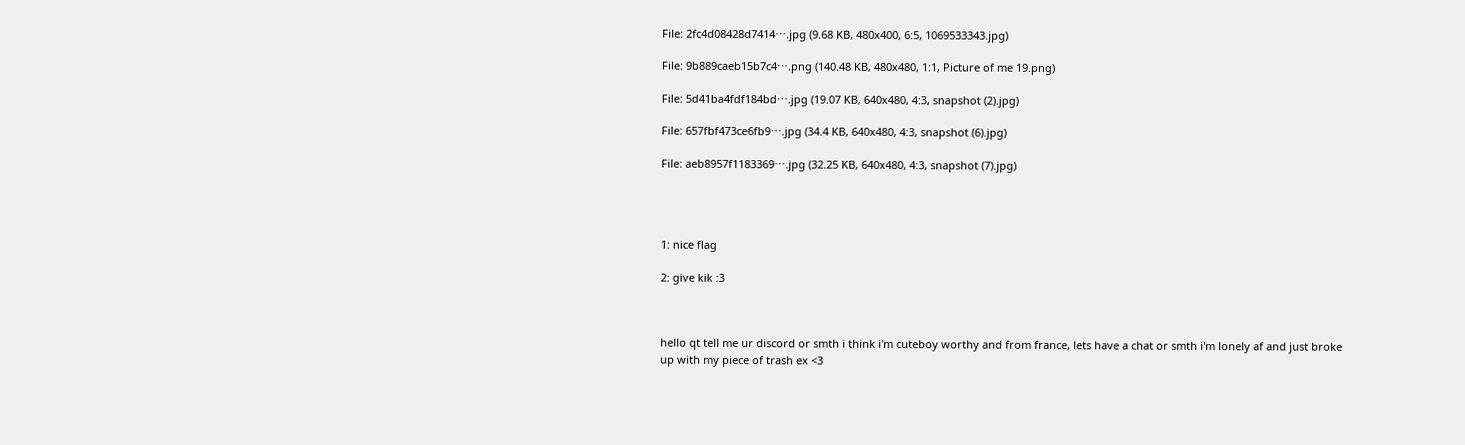File: 2fc4d08428d7414⋯.jpg (9.68 KB, 480x400, 6:5, 1069533343.jpg)

File: 9b889caeb15b7c4⋯.png (140.48 KB, 480x480, 1:1, Picture of me 19.png)

File: 5d41ba4fdf184bd⋯.jpg (19.07 KB, 640x480, 4:3, snapshot (2).jpg)

File: 657fbf473ce6fb9⋯.jpg (34.4 KB, 640x480, 4:3, snapshot (6).jpg)

File: aeb8957f1183369⋯.jpg (32.25 KB, 640x480, 4:3, snapshot (7).jpg)




1: nice flag

2: give kik :3



hello qt tell me ur discord or smth i think i'm cuteboy worthy and from france, lets have a chat or smth i'm lonely af and just broke up with my piece of trash ex <3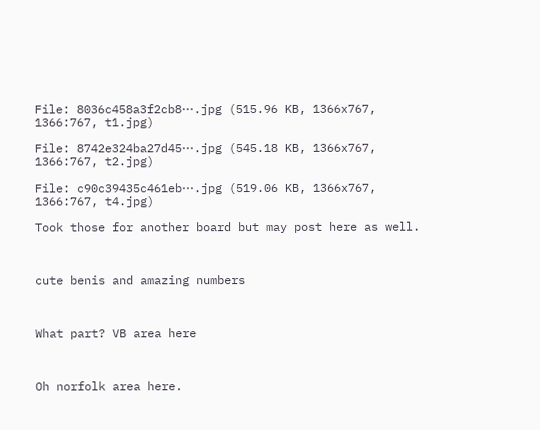File: 8036c458a3f2cb8⋯.jpg (515.96 KB, 1366x767, 1366:767, t1.jpg)

File: 8742e324ba27d45⋯.jpg (545.18 KB, 1366x767, 1366:767, t2.jpg)

File: c90c39435c461eb⋯.jpg (519.06 KB, 1366x767, 1366:767, t4.jpg)

Took those for another board but may post here as well.



cute benis and amazing numbers



What part? VB area here



Oh norfolk area here.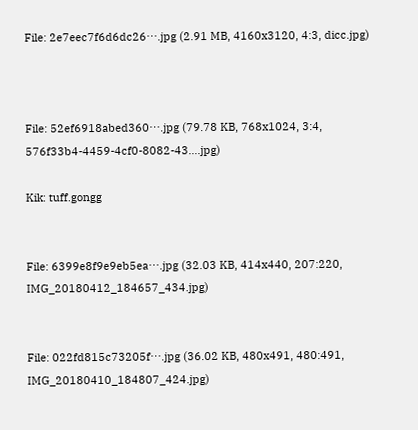File: 2e7eec7f6d6dc26⋯.jpg (2.91 MB, 4160x3120, 4:3, dicc.jpg)



File: 52ef6918abed360⋯.jpg (79.78 KB, 768x1024, 3:4, 576f33b4-4459-4cf0-8082-43….jpg)

Kik: tuff.gongg


File: 6399e8f9e9eb5ea⋯.jpg (32.03 KB, 414x440, 207:220, IMG_20180412_184657_434.jpg)


File: 022fd815c73205f⋯.jpg (36.02 KB, 480x491, 480:491, IMG_20180410_184807_424.jpg)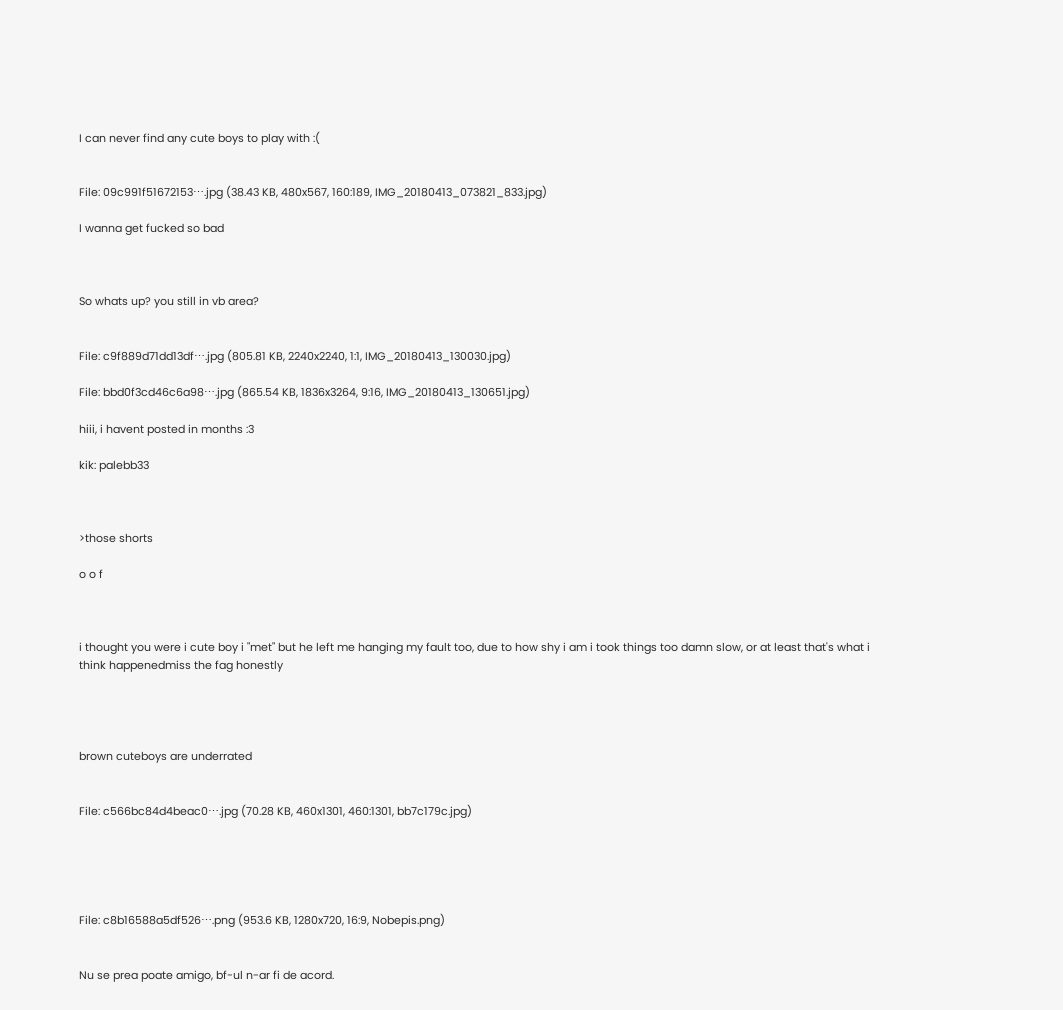I can never find any cute boys to play with :(


File: 09c991f51672153⋯.jpg (38.43 KB, 480x567, 160:189, IMG_20180413_073821_833.jpg)

I wanna get fucked so bad



So whats up? you still in vb area?


File: c9f889d71dd13df⋯.jpg (805.81 KB, 2240x2240, 1:1, IMG_20180413_130030.jpg)

File: bbd0f3cd46c6a98⋯.jpg (865.54 KB, 1836x3264, 9:16, IMG_20180413_130651.jpg)

hiii, i havent posted in months :3

kik: palebb33



>those shorts

o o f



i thought you were i cute boy i "met" but he left me hanging my fault too, due to how shy i am i took things too damn slow, or at least that's what i think happenedmiss the fag honestly




brown cuteboys are underrated


File: c566bc84d4beac0⋯.jpg (70.28 KB, 460x1301, 460:1301, bb7c179c.jpg)





File: c8b16588a5df526⋯.png (953.6 KB, 1280x720, 16:9, Nobepis.png)


Nu se prea poate amigo, bf-ul n-ar fi de acord.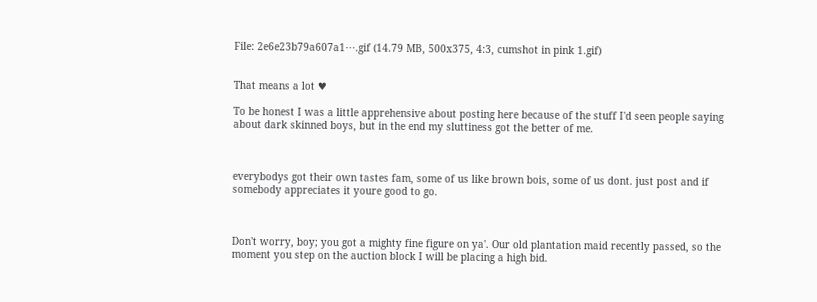File: 2e6e23b79a607a1⋯.gif (14.79 MB, 500x375, 4:3, cumshot in pink 1.gif)


That means a lot ♥

To be honest I was a little apprehensive about posting here because of the stuff I'd seen people saying about dark skinned boys, but in the end my sluttiness got the better of me.



everybodys got their own tastes fam, some of us like brown bois, some of us dont. just post and if somebody appreciates it youre good to go.



Don't worry, boy; you got a mighty fine figure on ya'. Our old plantation maid recently passed, so the moment you step on the auction block I will be placing a high bid.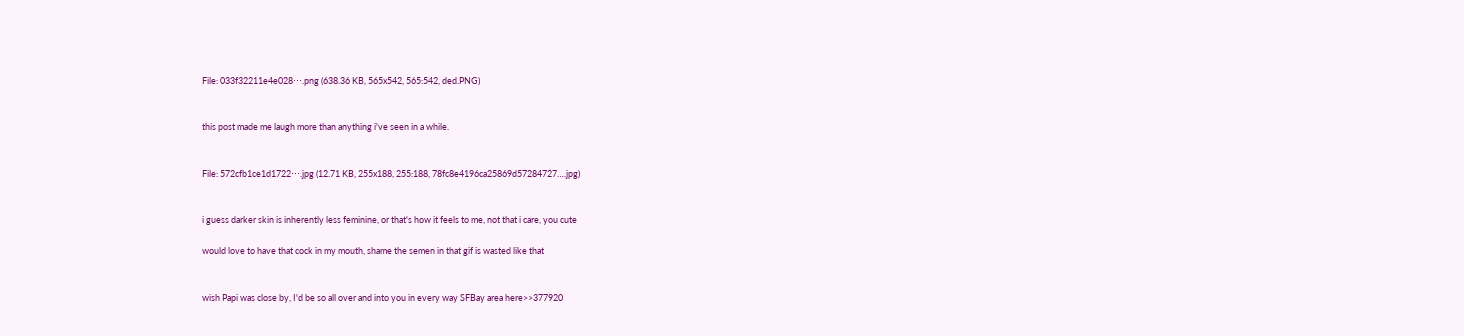File: 033f32211e4e028⋯.png (638.36 KB, 565x542, 565:542, ded.PNG)


this post made me laugh more than anything i've seen in a while.


File: 572cfb1ce1d1722⋯.jpg (12.71 KB, 255x188, 255:188, 78fc8e4196ca25869d57284727….jpg)


i guess darker skin is inherently less feminine, or that's how it feels to me, not that i care, you cute

would love to have that cock in my mouth, shame the semen in that gif is wasted like that


wish Papi was close by, I'd be so all over and into you in every way SFBay area here>>377920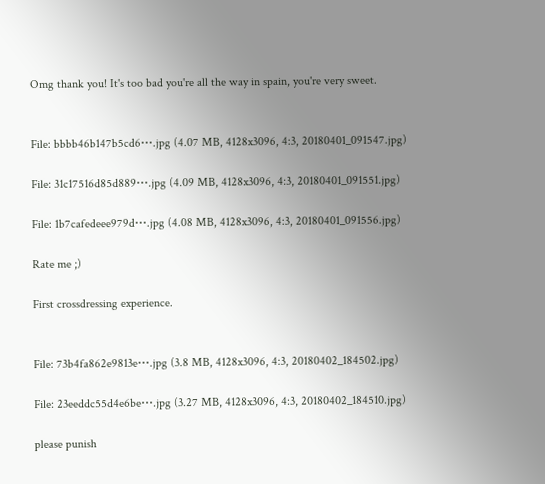Omg thank you! It's too bad you're all the way in spain, you're very sweet.


File: bbbb46b147b5cd6⋯.jpg (4.07 MB, 4128x3096, 4:3, 20180401_091547.jpg)

File: 31c17516d85d889⋯.jpg (4.09 MB, 4128x3096, 4:3, 20180401_091551.jpg)

File: 1b7cafedeee979d⋯.jpg (4.08 MB, 4128x3096, 4:3, 20180401_091556.jpg)

Rate me ;)

First crossdressing experience.


File: 73b4fa862e9813e⋯.jpg (3.8 MB, 4128x3096, 4:3, 20180402_184502.jpg)

File: 23eeddc55d4e6be⋯.jpg (3.27 MB, 4128x3096, 4:3, 20180402_184510.jpg)

please punish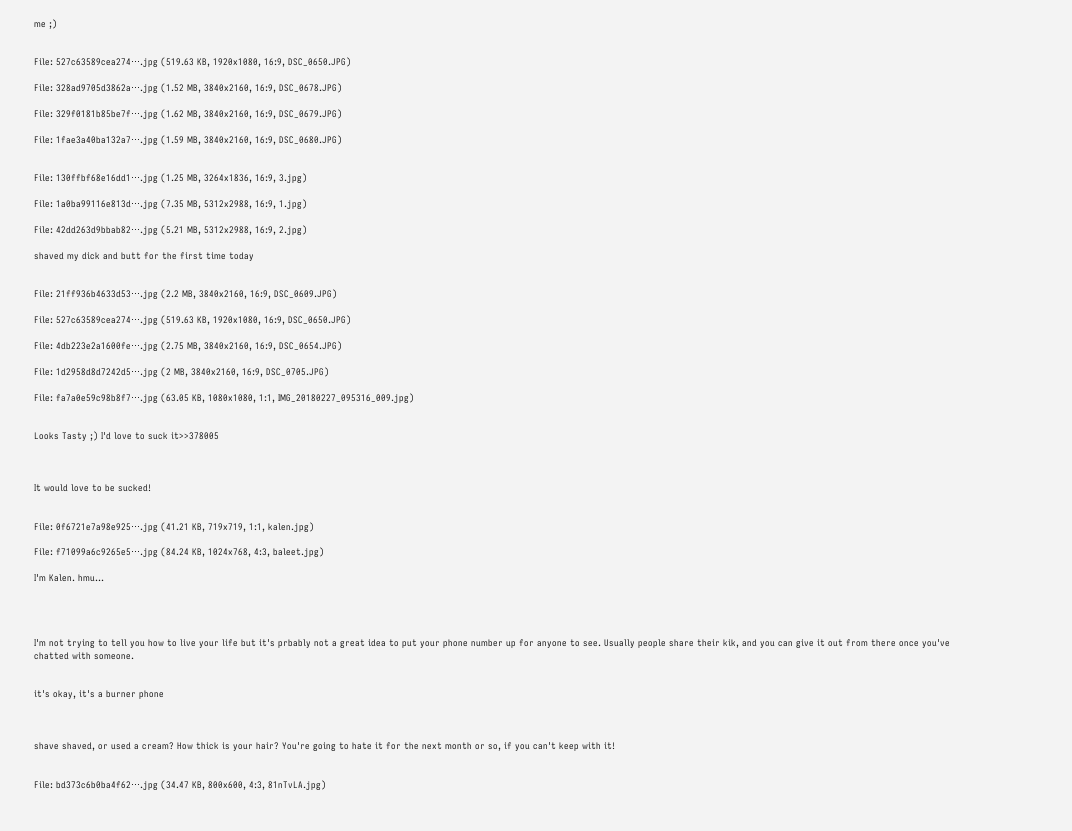me ;)


File: 527c63589cea274⋯.jpg (519.63 KB, 1920x1080, 16:9, DSC_0650.JPG)

File: 328ad9705d3862a⋯.jpg (1.52 MB, 3840x2160, 16:9, DSC_0678.JPG)

File: 329f0181b85be7f⋯.jpg (1.62 MB, 3840x2160, 16:9, DSC_0679.JPG)

File: 1fae3a40ba132a7⋯.jpg (1.59 MB, 3840x2160, 16:9, DSC_0680.JPG)


File: 130ffbf68e16dd1⋯.jpg (1.25 MB, 3264x1836, 16:9, 3.jpg)

File: 1a0ba99116e813d⋯.jpg (7.35 MB, 5312x2988, 16:9, 1.jpg)

File: 42dd263d9bbab82⋯.jpg (5.21 MB, 5312x2988, 16:9, 2.jpg)

shaved my dick and butt for the first time today


File: 21ff936b4633d53⋯.jpg (2.2 MB, 3840x2160, 16:9, DSC_0609.JPG)

File: 527c63589cea274⋯.jpg (519.63 KB, 1920x1080, 16:9, DSC_0650.JPG)

File: 4db223e2a1600fe⋯.jpg (2.75 MB, 3840x2160, 16:9, DSC_0654.JPG)

File: 1d2958d8d7242d5⋯.jpg (2 MB, 3840x2160, 16:9, DSC_0705.JPG)

File: fa7a0e59c98b8f7⋯.jpg (63.05 KB, 1080x1080, 1:1, IMG_20180227_095316_009.jpg)


Looks Tasty ;) I'd love to suck it>>378005



It would love to be sucked!


File: 0f6721e7a98e925⋯.jpg (41.21 KB, 719x719, 1:1, kalen.jpg)

File: f71099a6c9265e5⋯.jpg (84.24 KB, 1024x768, 4:3, baleet.jpg)

I'm Kalen. hmu…




I'm not trying to tell you how to live your life but it's prbably not a great idea to put your phone number up for anyone to see. Usually people share their kik, and you can give it out from there once you've chatted with someone.


it's okay, it's a burner phone



shave shaved, or used a cream? How thick is your hair? You're going to hate it for the next month or so, if you can't keep with it!


File: bd373c6b0ba4f62⋯.jpg (34.47 KB, 800x600, 4:3, 81nTvLA.jpg)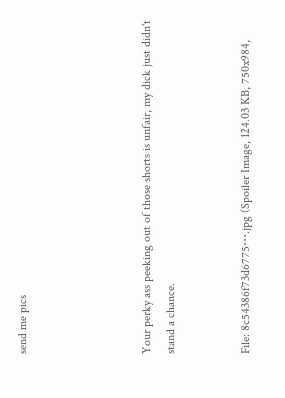send me pics




Your perky ass peeking out of those shorts is unfair, my dick just didn't stand a chance.


File: 8c54386f73d6775⋯.jpg (Spoiler Image, 124.03 KB, 750x984,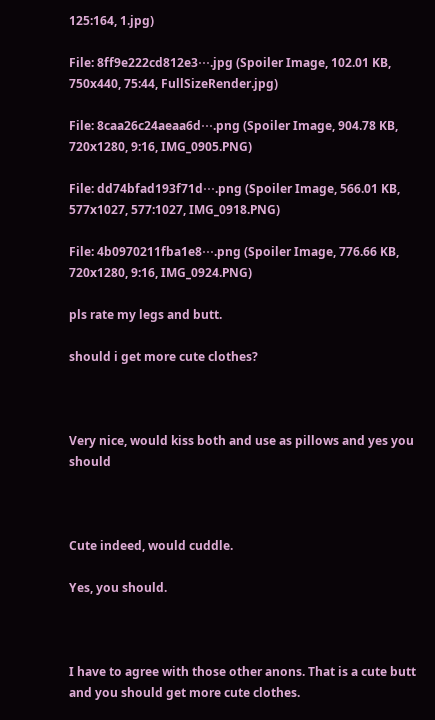125:164, 1.jpg)

File: 8ff9e222cd812e3⋯.jpg (Spoiler Image, 102.01 KB, 750x440, 75:44, FullSizeRender.jpg)

File: 8caa26c24aeaa6d⋯.png (Spoiler Image, 904.78 KB, 720x1280, 9:16, IMG_0905.PNG)

File: dd74bfad193f71d⋯.png (Spoiler Image, 566.01 KB, 577x1027, 577:1027, IMG_0918.PNG)

File: 4b0970211fba1e8⋯.png (Spoiler Image, 776.66 KB, 720x1280, 9:16, IMG_0924.PNG)

pls rate my legs and butt.

should i get more cute clothes?



Very nice, would kiss both and use as pillows and yes you should



Cute indeed, would cuddle.

Yes, you should.



I have to agree with those other anons. That is a cute butt and you should get more cute clothes.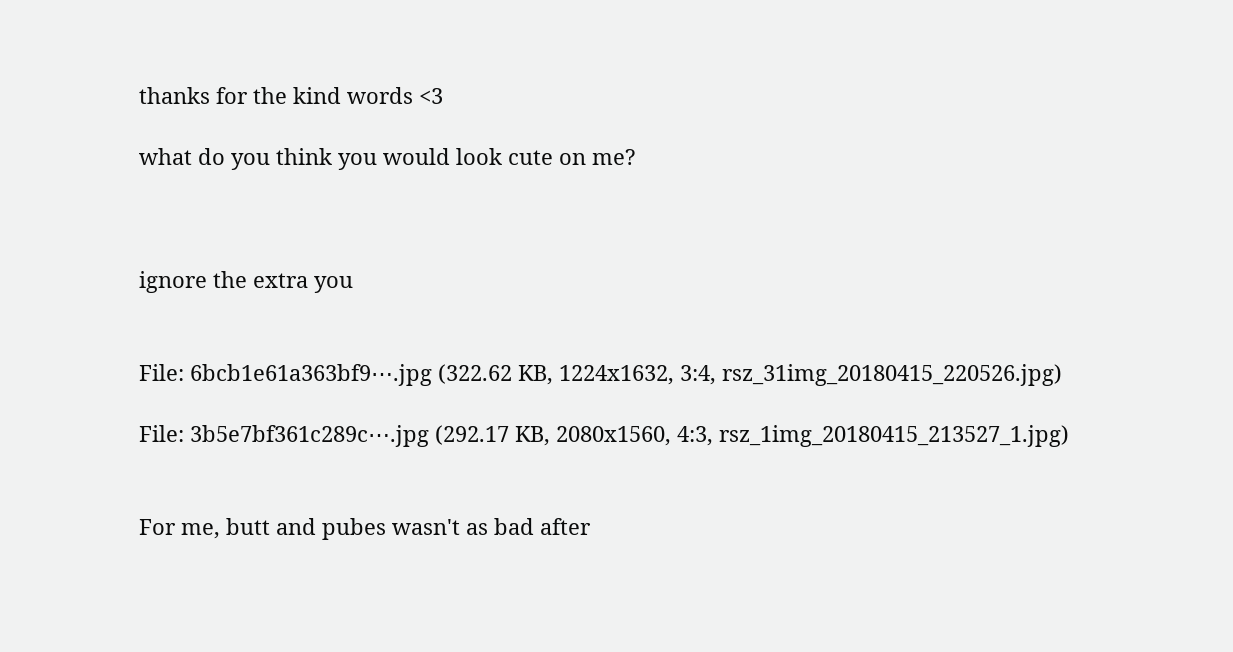thanks for the kind words <3

what do you think you would look cute on me?



ignore the extra you


File: 6bcb1e61a363bf9⋯.jpg (322.62 KB, 1224x1632, 3:4, rsz_31img_20180415_220526.jpg)

File: 3b5e7bf361c289c⋯.jpg (292.17 KB, 2080x1560, 4:3, rsz_1img_20180415_213527_1.jpg)


For me, butt and pubes wasn't as bad after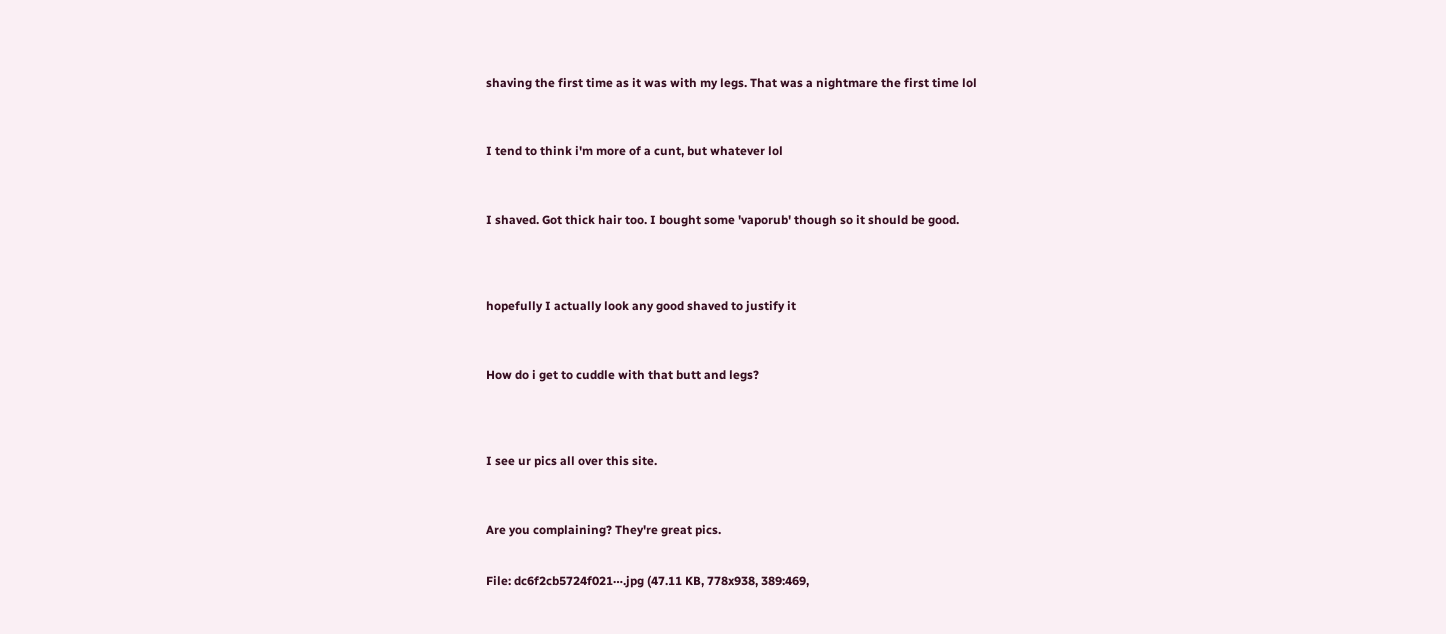shaving the first time as it was with my legs. That was a nightmare the first time lol



I tend to think i'm more of a cunt, but whatever lol



I shaved. Got thick hair too. I bought some 'vaporub' though so it should be good.




hopefully I actually look any good shaved to justify it



How do i get to cuddle with that butt and legs?




I see ur pics all over this site.



Are you complaining? They're great pics.


File: dc6f2cb5724f021⋯.jpg (47.11 KB, 778x938, 389:469,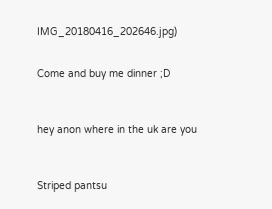IMG_20180416_202646.jpg)


Come and buy me dinner ;D



hey anon where in the uk are you



Striped pantsu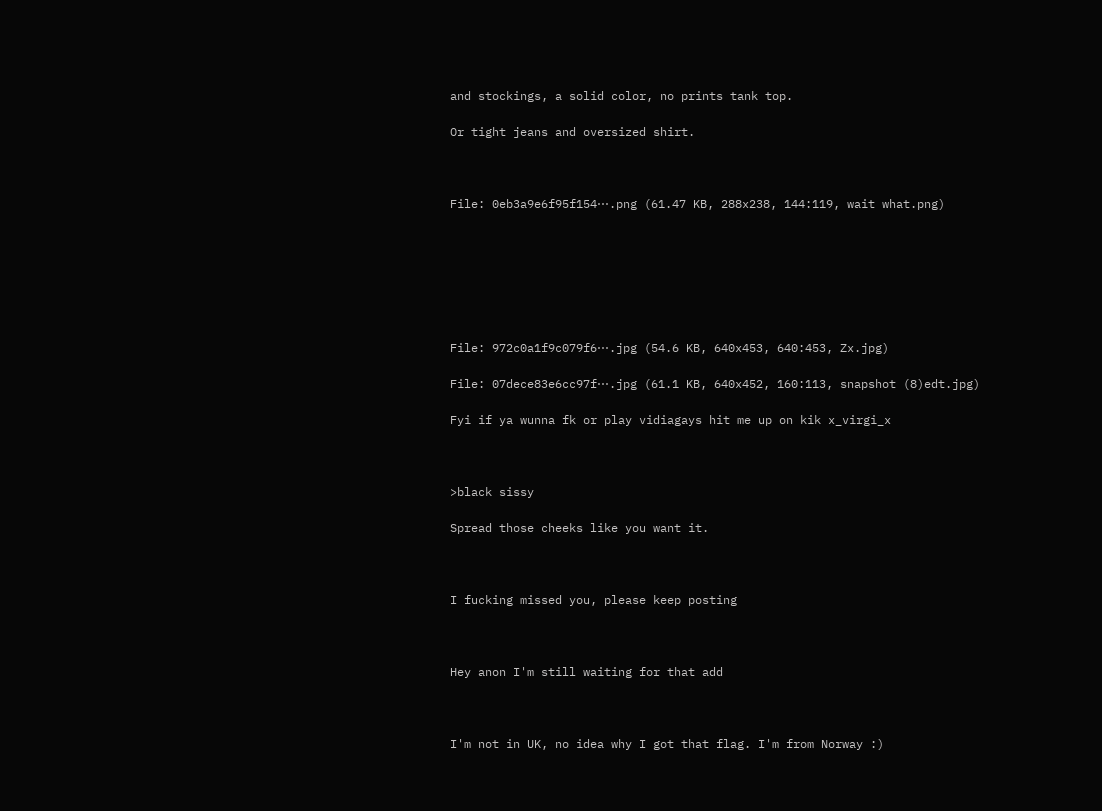and stockings, a solid color, no prints tank top.

Or tight jeans and oversized shirt.



File: 0eb3a9e6f95f154⋯.png (61.47 KB, 288x238, 144:119, wait what.png)







File: 972c0a1f9c079f6⋯.jpg (54.6 KB, 640x453, 640:453, Zx.jpg)

File: 07dece83e6cc97f⋯.jpg (61.1 KB, 640x452, 160:113, snapshot (8)edt.jpg)

Fyi if ya wunna fk or play vidiagays hit me up on kik x_virgi_x



>black sissy

Spread those cheeks like you want it.



I fucking missed you, please keep posting



Hey anon I'm still waiting for that add



I'm not in UK, no idea why I got that flag. I'm from Norway :)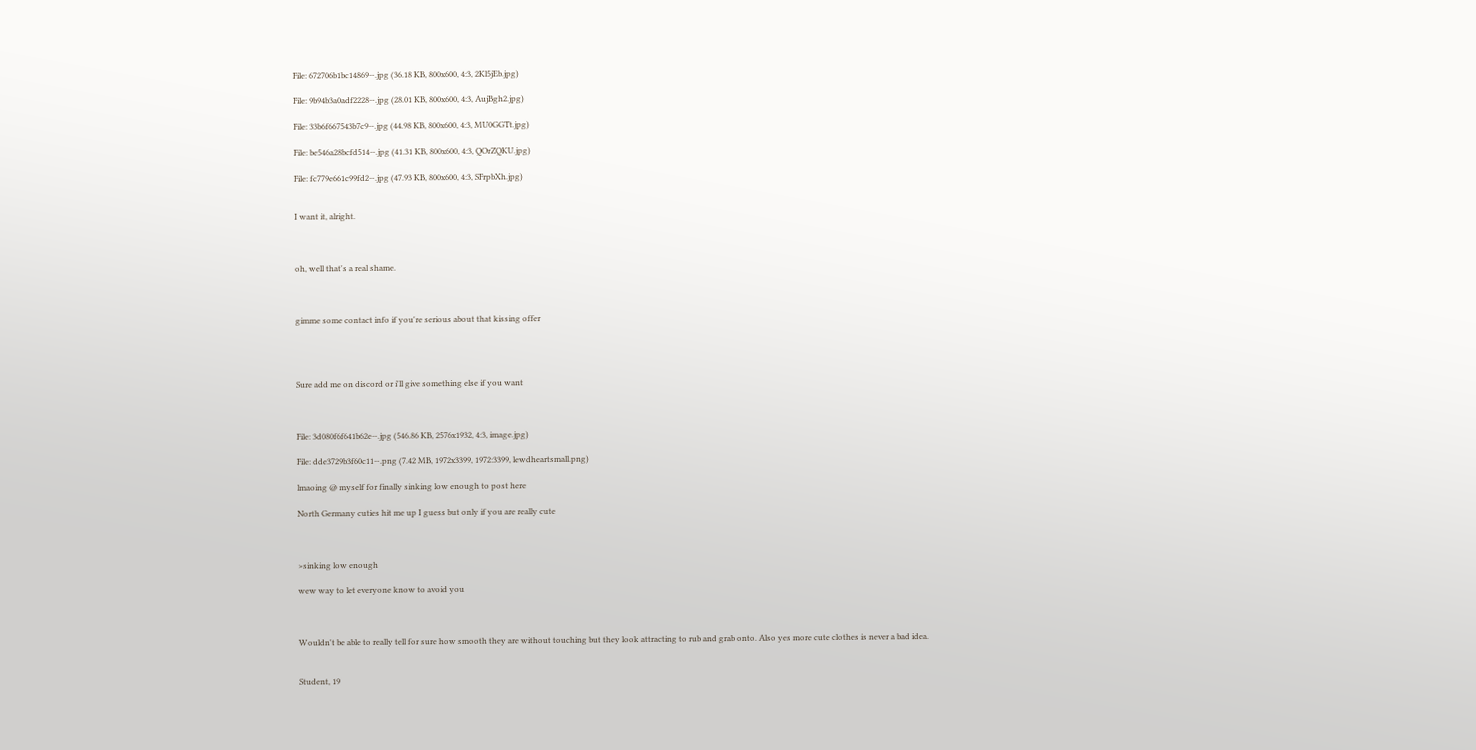File: 672706b1bc14869⋯.jpg (36.18 KB, 800x600, 4:3, 2Kl5jEb.jpg)

File: 9b94b3a0adf2228⋯.jpg (28.01 KB, 800x600, 4:3, AujBgh2.jpg)

File: 33b6f667543b7c9⋯.jpg (44.98 KB, 800x600, 4:3, MU0GGTt.jpg)

File: be546a28bcfd514⋯.jpg (41.31 KB, 800x600, 4:3, QOrZQKU.jpg)

File: fc779e661c99fd2⋯.jpg (47.93 KB, 800x600, 4:3, SFrpbXh.jpg)


I want it, alright.



oh, well that's a real shame.



gimme some contact info if you're serious about that kissing offer




Sure add me on discord or i'll give something else if you want



File: 3d080f6f641b62e⋯.jpg (546.86 KB, 2576x1932, 4:3, image.jpg)

File: dde3729b3f60c11⋯.png (7.42 MB, 1972x3399, 1972:3399, lewdheartsmall.png)

lmaoing @ myself for finally sinking low enough to post here

North Germany cuties hit me up I guess but only if you are really cute



>sinking low enough

wew way to let everyone know to avoid you



Wouldn't be able to really tell for sure how smooth they are without touching but they look attracting to rub and grab onto. Also yes more cute clothes is never a bad idea.


Student, 19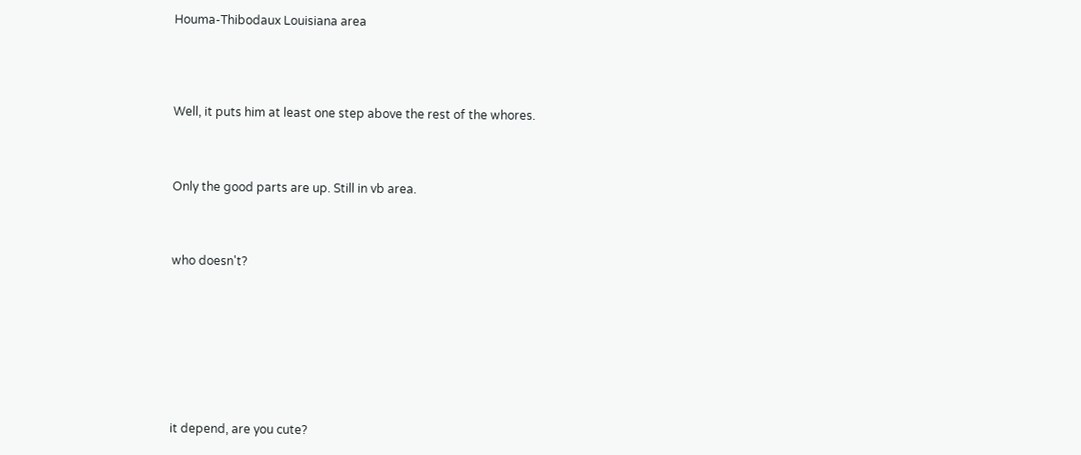Houma-Thibodaux Louisiana area




Well, it puts him at least one step above the rest of the whores.



Only the good parts are up. Still in vb area.



who doesn't?








it depend, are you cute?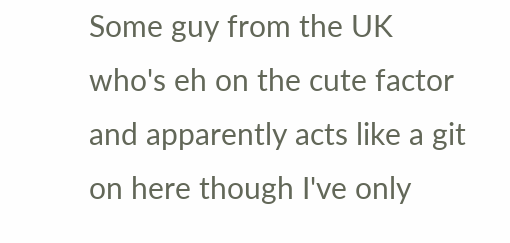Some guy from the UK who's eh on the cute factor and apparently acts like a git on here though I've only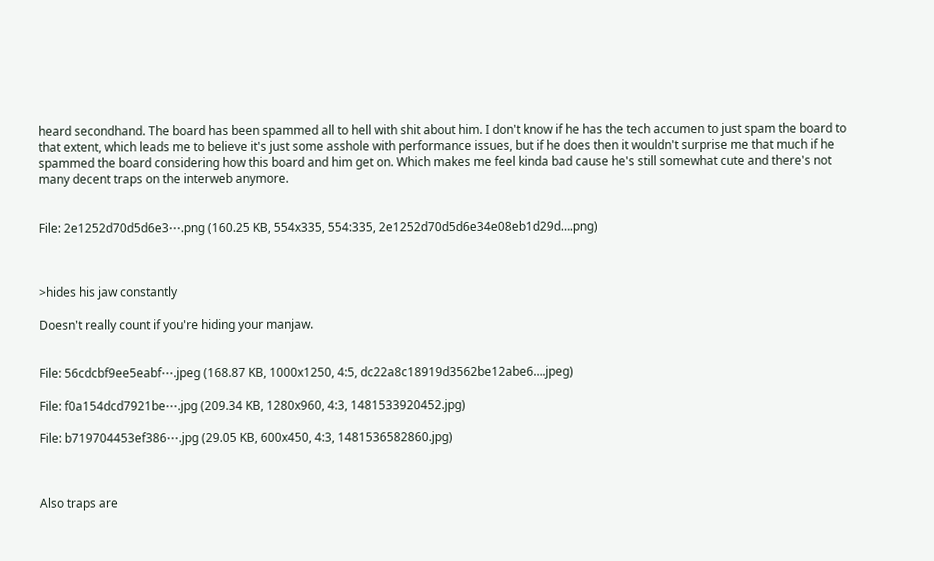heard secondhand. The board has been spammed all to hell with shit about him. I don't know if he has the tech accumen to just spam the board to that extent, which leads me to believe it's just some asshole with performance issues, but if he does then it wouldn't surprise me that much if he spammed the board considering how this board and him get on. Which makes me feel kinda bad cause he's still somewhat cute and there's not many decent traps on the interweb anymore.


File: 2e1252d70d5d6e3⋯.png (160.25 KB, 554x335, 554:335, 2e1252d70d5d6e34e08eb1d29d….png)



>hides his jaw constantly

Doesn't really count if you're hiding your manjaw.


File: 56cdcbf9ee5eabf⋯.jpeg (168.87 KB, 1000x1250, 4:5, dc22a8c18919d3562be12abe6….jpeg)

File: f0a154dcd7921be⋯.jpg (209.34 KB, 1280x960, 4:3, 1481533920452.jpg)

File: b719704453ef386⋯.jpg (29.05 KB, 600x450, 4:3, 1481536582860.jpg)



Also traps are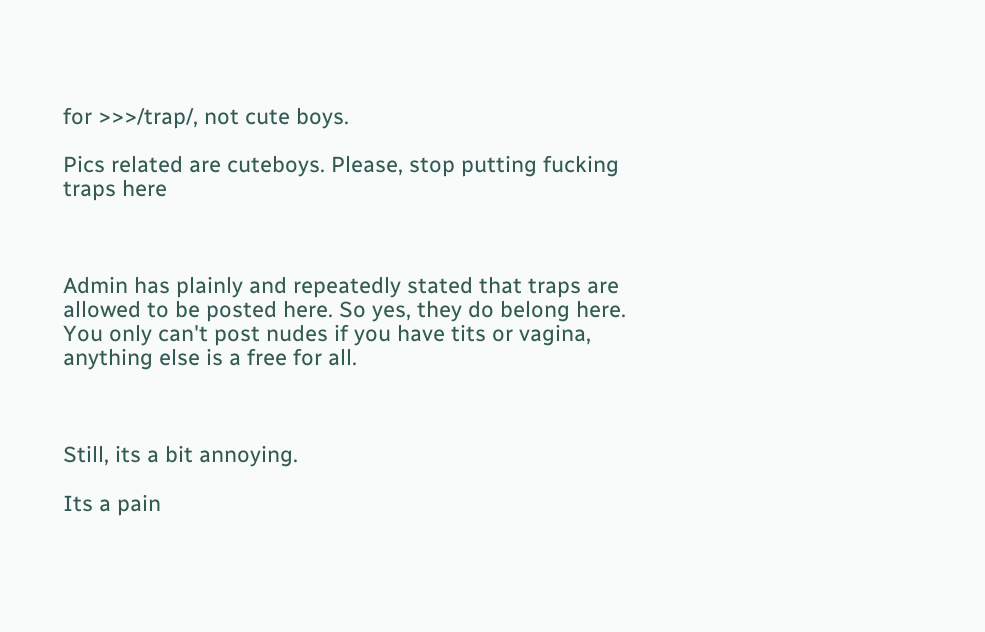for >>>/trap/, not cute boys.

Pics related are cuteboys. Please, stop putting fucking traps here



Admin has plainly and repeatedly stated that traps are allowed to be posted here. So yes, they do belong here. You only can't post nudes if you have tits or vagina, anything else is a free for all.



Still, its a bit annoying.

Its a pain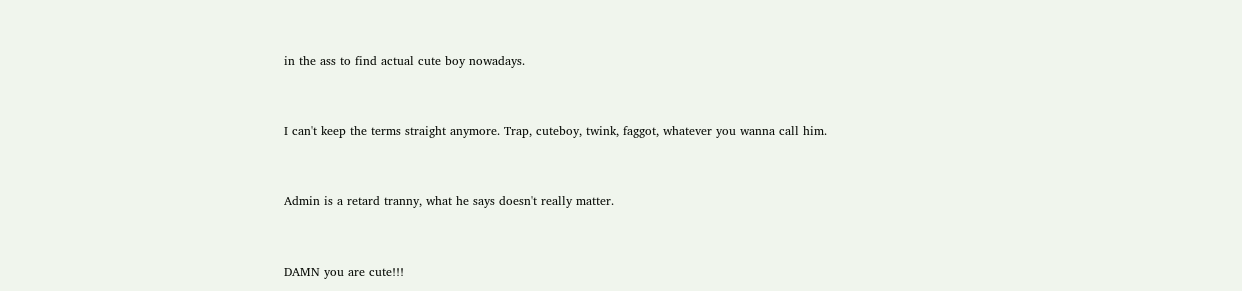in the ass to find actual cute boy nowadays.



I can't keep the terms straight anymore. Trap, cuteboy, twink, faggot, whatever you wanna call him.



Admin is a retard tranny, what he says doesn't really matter.



DAMN you are cute!!!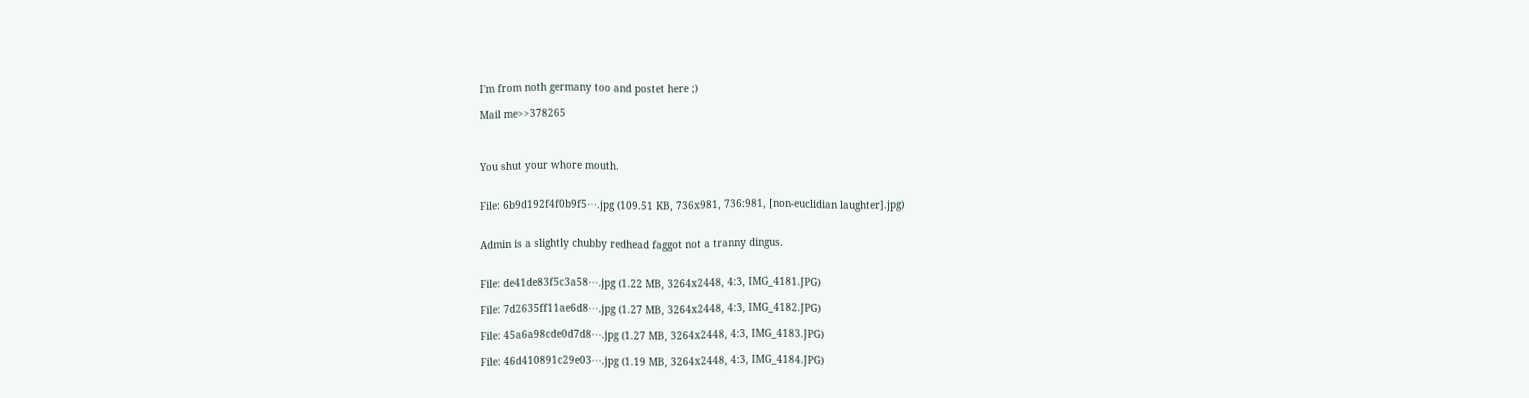I'm from noth germany too and postet here ;)

Mail me>>378265



You shut your whore mouth.


File: 6b9d192f4f0b9f5⋯.jpg (109.51 KB, 736x981, 736:981, [non-euclidian laughter].jpg)


Admin is a slightly chubby redhead faggot not a tranny dingus.


File: de41de83f5c3a58⋯.jpg (1.22 MB, 3264x2448, 4:3, IMG_4181.JPG)

File: 7d2635ff11ae6d8⋯.jpg (1.27 MB, 3264x2448, 4:3, IMG_4182.JPG)

File: 45a6a98cde0d7d8⋯.jpg (1.27 MB, 3264x2448, 4:3, IMG_4183.JPG)

File: 46d410891c29e03⋯.jpg (1.19 MB, 3264x2448, 4:3, IMG_4184.JPG)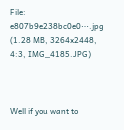File: e807b9e238bc0e0⋯.jpg (1.28 MB, 3264x2448, 4:3, IMG_4185.JPG)



Well if you want to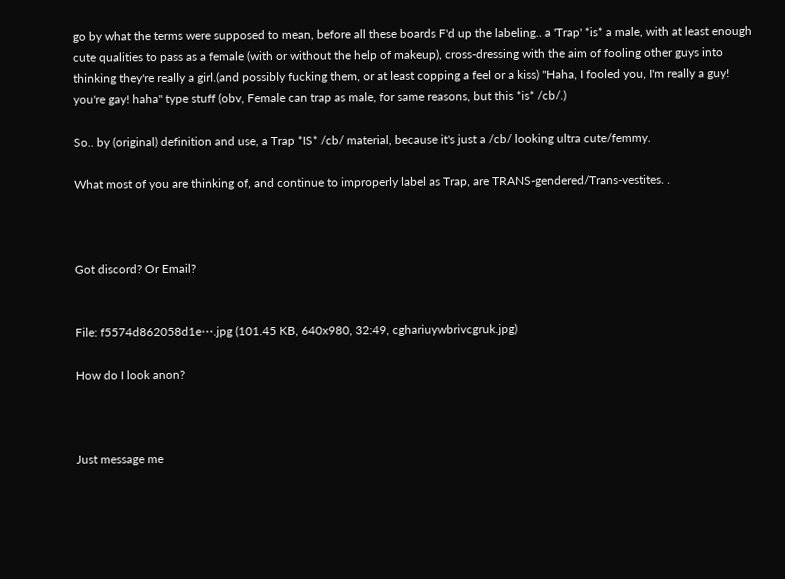go by what the terms were supposed to mean, before all these boards F'd up the labeling.. a 'Trap' *is* a male, with at least enough cute qualities to pass as a female (with or without the help of makeup), cross-dressing with the aim of fooling other guys into thinking they're really a girl.(and possibly fucking them, or at least copping a feel or a kiss) "Haha, I fooled you, I'm really a guy! you're gay! haha" type stuff (obv, Female can trap as male, for same reasons, but this *is* /cb/.)

So.. by (original) definition and use, a Trap *IS* /cb/ material, because it's just a /cb/ looking ultra cute/femmy.

What most of you are thinking of, and continue to improperly label as Trap, are TRANS-gendered/Trans-vestites. .



Got discord? Or Email?


File: f5574d862058d1e⋯.jpg (101.45 KB, 640x980, 32:49, cghariuywbrivcgruk.jpg)

How do I look anon?



Just message me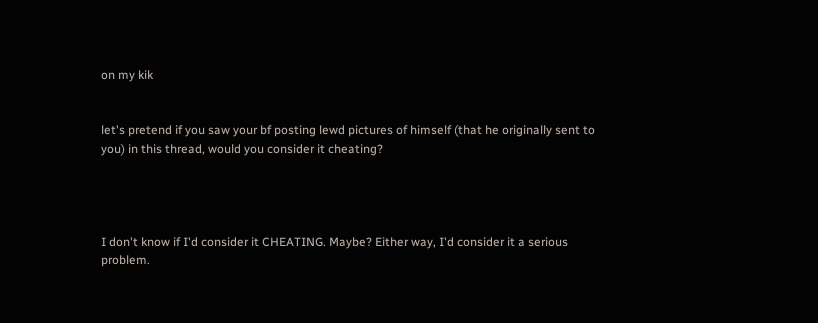on my kik


let's pretend if you saw your bf posting lewd pictures of himself (that he originally sent to you) in this thread, would you consider it cheating?




I don't know if I'd consider it CHEATING. Maybe? Either way, I'd consider it a serious problem.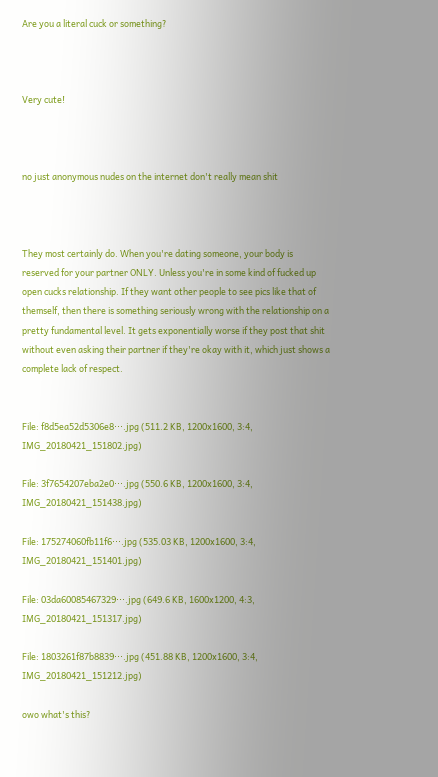Are you a literal cuck or something?



Very cute!



no just anonymous nudes on the internet don't really mean shit



They most certainly do. When you're dating someone, your body is reserved for your partner ONLY. Unless you're in some kind of fucked up open cucks relationship. If they want other people to see pics like that of themself, then there is something seriously wrong with the relationship on a pretty fundamental level. It gets exponentially worse if they post that shit without even asking their partner if they're okay with it, which just shows a complete lack of respect.


File: f8d5ea52d5306e8⋯.jpg (511.2 KB, 1200x1600, 3:4, IMG_20180421_151802.jpg)

File: 3f7654207eba2e0⋯.jpg (550.6 KB, 1200x1600, 3:4, IMG_20180421_151438.jpg)

File: 175274060fb11f6⋯.jpg (535.03 KB, 1200x1600, 3:4, IMG_20180421_151401.jpg)

File: 03da60085467329⋯.jpg (649.6 KB, 1600x1200, 4:3, IMG_20180421_151317.jpg)

File: 1803261f87b8839⋯.jpg (451.88 KB, 1200x1600, 3:4, IMG_20180421_151212.jpg)

owo what's this?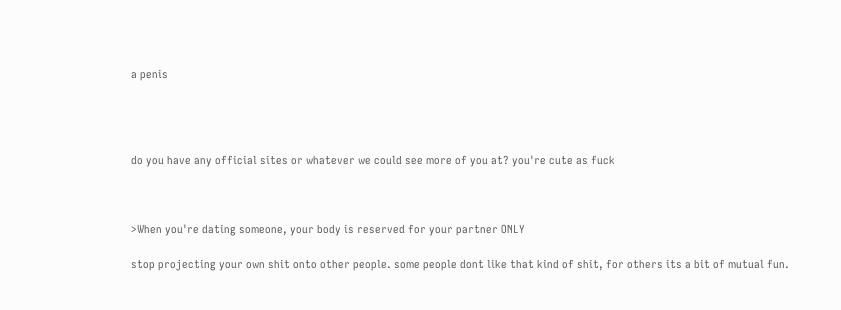a penis




do you have any official sites or whatever we could see more of you at? you're cute as fuck



>When you're dating someone, your body is reserved for your partner ONLY

stop projecting your own shit onto other people. some people dont like that kind of shit, for others its a bit of mutual fun.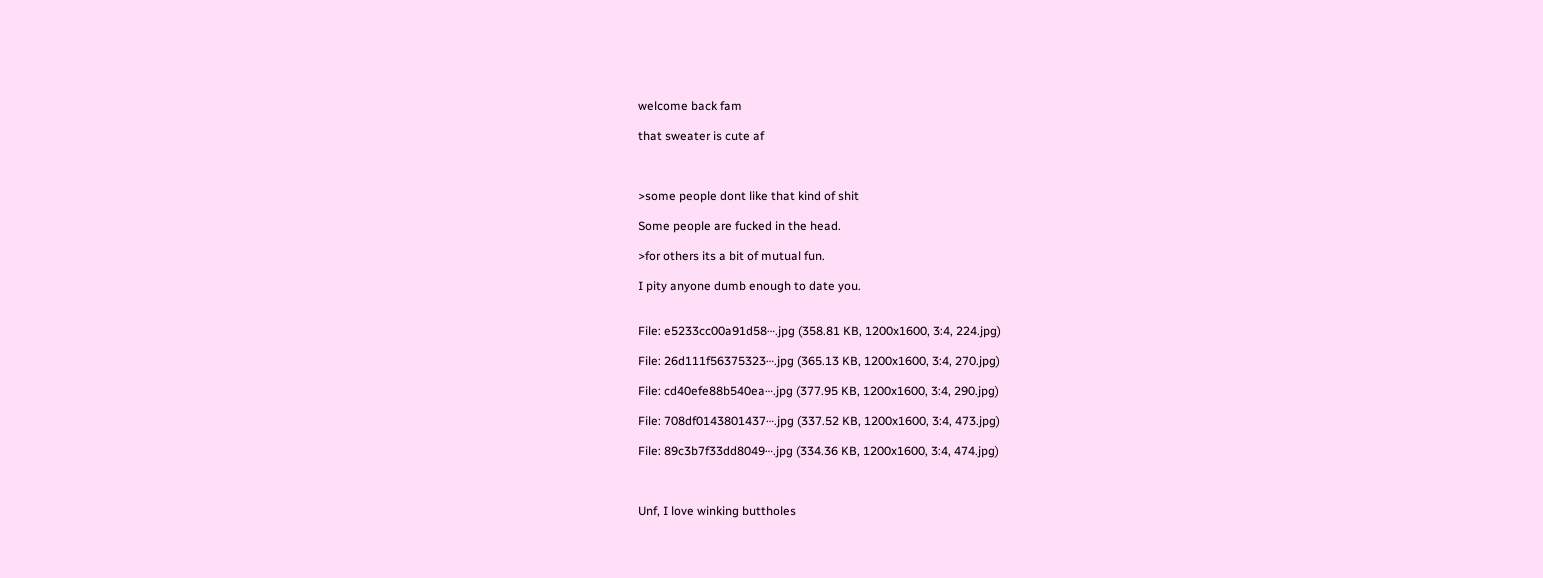welcome back fam

that sweater is cute af



>some people dont like that kind of shit

Some people are fucked in the head.

>for others its a bit of mutual fun.

I pity anyone dumb enough to date you.


File: e5233cc00a91d58⋯.jpg (358.81 KB, 1200x1600, 3:4, 224.jpg)

File: 26d111f56375323⋯.jpg (365.13 KB, 1200x1600, 3:4, 270.jpg)

File: cd40efe88b540ea⋯.jpg (377.95 KB, 1200x1600, 3:4, 290.jpg)

File: 708df0143801437⋯.jpg (337.52 KB, 1200x1600, 3:4, 473.jpg)

File: 89c3b7f33dd8049⋯.jpg (334.36 KB, 1200x1600, 3:4, 474.jpg)



Unf, I love winking buttholes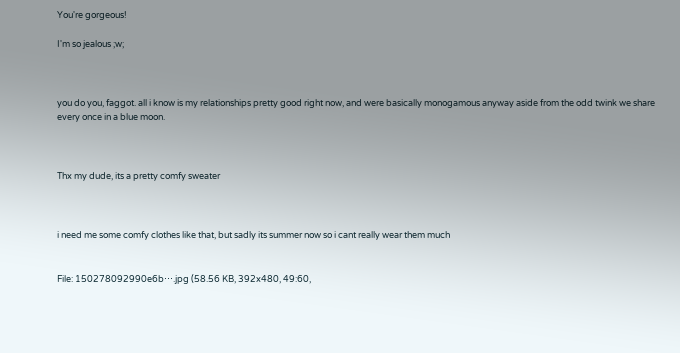You're gorgeous!

I'm so jealous ;w;



you do you, faggot. all i know is my relationships pretty good right now, and were basically monogamous anyway aside from the odd twink we share every once in a blue moon.



Thx my dude, its a pretty comfy sweater



i need me some comfy clothes like that, but sadly its summer now so i cant really wear them much


File: 150278092990e6b⋯.jpg (58.56 KB, 392x480, 49:60,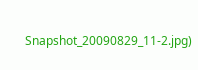Snapshot_20090829_11-2.jpg)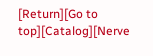[Return][Go to top][Catalog][Nerve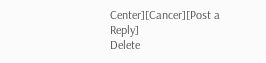Center][Cancer][Post a Reply]
Delete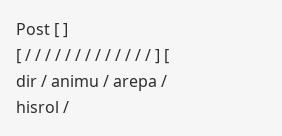Post [ ]
[ / / / / / / / / / / / / / ] [ dir / animu / arepa / hisrol /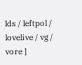lds / leftpol / lovelive / vg / vore ]